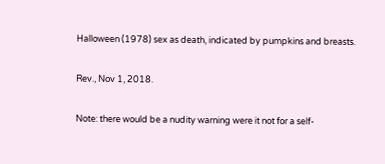Halloween (1978) sex as death, indicated by pumpkins and breasts.

Rev., Nov 1, 2018.

Note: there would be a nudity warning were it not for a self-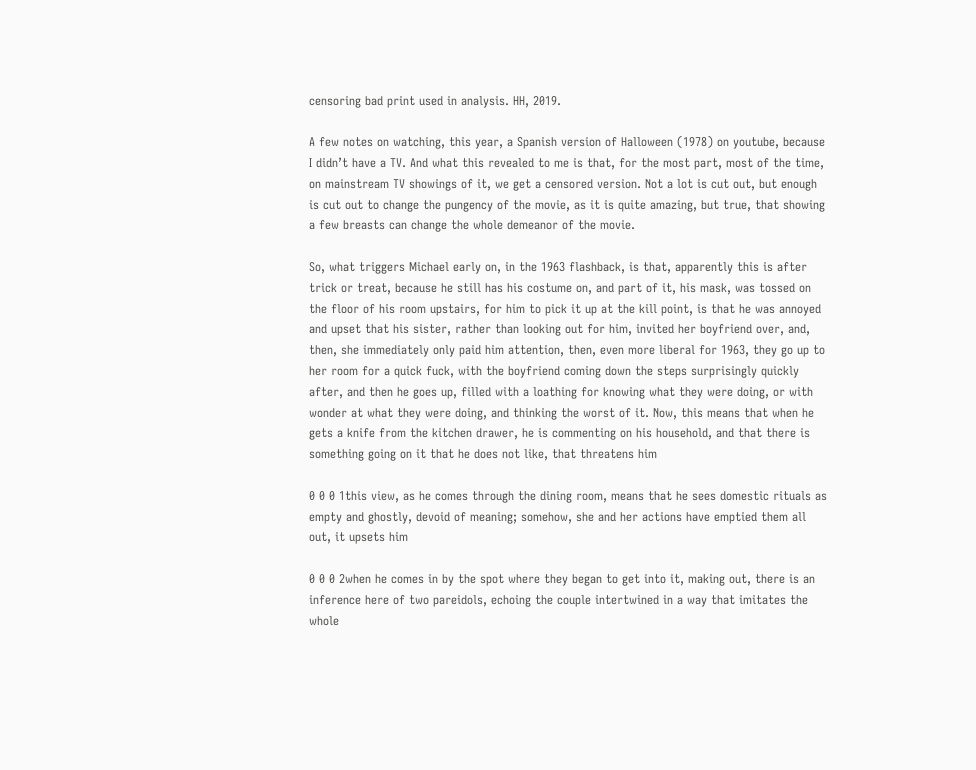censoring bad print used in analysis. HH, 2019.

A few notes on watching, this year, a Spanish version of Halloween (1978) on youtube, because I didn’t have a TV. And what this revealed to me is that, for the most part, most of the time, on mainstream TV showings of it, we get a censored version. Not a lot is cut out, but enough is cut out to change the pungency of the movie, as it is quite amazing, but true, that showing a few breasts can change the whole demeanor of the movie.

So, what triggers Michael early on, in the 1963 flashback, is that, apparently this is after trick or treat, because he still has his costume on, and part of it, his mask, was tossed on the floor of his room upstairs, for him to pick it up at the kill point, is that he was annoyed and upset that his sister, rather than looking out for him, invited her boyfriend over, and, then, she immediately only paid him attention, then, even more liberal for 1963, they go up to her room for a quick fuck, with the boyfriend coming down the steps surprisingly quickly after, and then he goes up, filled with a loathing for knowing what they were doing, or with wonder at what they were doing, and thinking the worst of it. Now, this means that when he gets a knife from the kitchen drawer, he is commenting on his household, and that there is something going on it that he does not like, that threatens him

0 0 0 1this view, as he comes through the dining room, means that he sees domestic rituals as empty and ghostly, devoid of meaning; somehow, she and her actions have emptied them all out, it upsets him

0 0 0 2when he comes in by the spot where they began to get into it, making out, there is an inference here of two pareidols, echoing the couple intertwined in a way that imitates the whole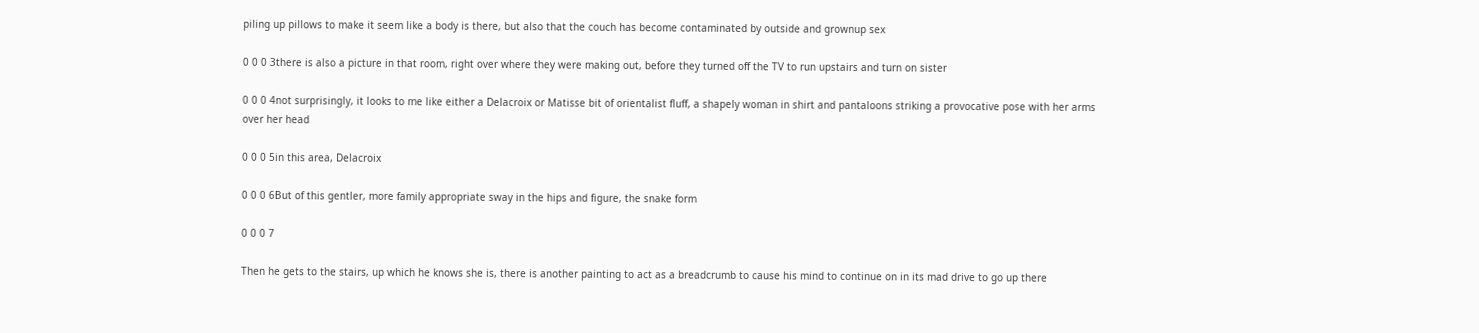piling up pillows to make it seem like a body is there, but also that the couch has become contaminated by outside and grownup sex

0 0 0 3there is also a picture in that room, right over where they were making out, before they turned off the TV to run upstairs and turn on sister

0 0 0 4not surprisingly, it looks to me like either a Delacroix or Matisse bit of orientalist fluff, a shapely woman in shirt and pantaloons striking a provocative pose with her arms over her head

0 0 0 5in this area, Delacroix

0 0 0 6But of this gentler, more family appropriate sway in the hips and figure, the snake form

0 0 0 7

Then he gets to the stairs, up which he knows she is, there is another painting to act as a breadcrumb to cause his mind to continue on in its mad drive to go up there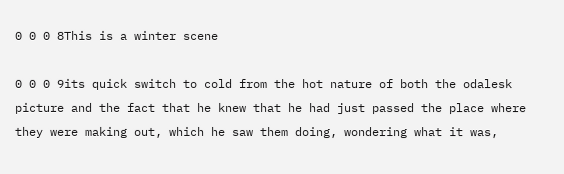0 0 0 8This is a winter scene

0 0 0 9its quick switch to cold from the hot nature of both the odalesk picture and the fact that he knew that he had just passed the place where they were making out, which he saw them doing, wondering what it was,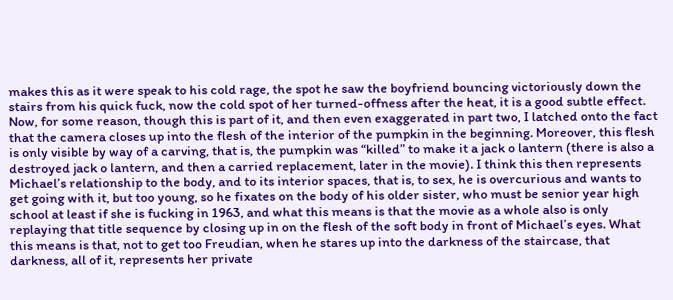makes this as it were speak to his cold rage, the spot he saw the boyfriend bouncing victoriously down the stairs from his quick fuck, now the cold spot of her turned-offness after the heat, it is a good subtle effect. Now, for some reason, though this is part of it, and then even exaggerated in part two, I latched onto the fact that the camera closes up into the flesh of the interior of the pumpkin in the beginning. Moreover, this flesh is only visible by way of a carving, that is, the pumpkin was “killed” to make it a jack o lantern (there is also a destroyed jack o lantern, and then a carried replacement, later in the movie). I think this then represents Michael’s relationship to the body, and to its interior spaces, that is, to sex, he is overcurious and wants to get going with it, but too young, so he fixates on the body of his older sister, who must be senior year high school at least if she is fucking in 1963, and what this means is that the movie as a whole also is only replaying that title sequence by closing up in on the flesh of the soft body in front of Michael’s eyes. What this means is that, not to get too Freudian, when he stares up into the darkness of the staircase, that darkness, all of it, represents her private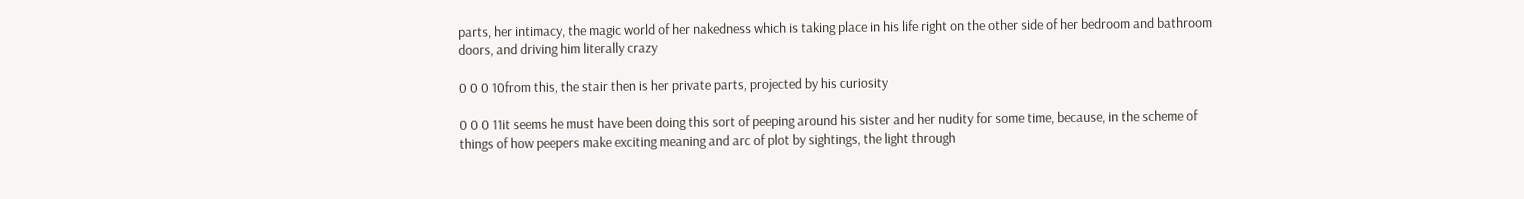parts, her intimacy, the magic world of her nakedness which is taking place in his life right on the other side of her bedroom and bathroom doors, and driving him literally crazy

0 0 0 10from this, the stair then is her private parts, projected by his curiosity

0 0 0 11it seems he must have been doing this sort of peeping around his sister and her nudity for some time, because, in the scheme of things of how peepers make exciting meaning and arc of plot by sightings, the light through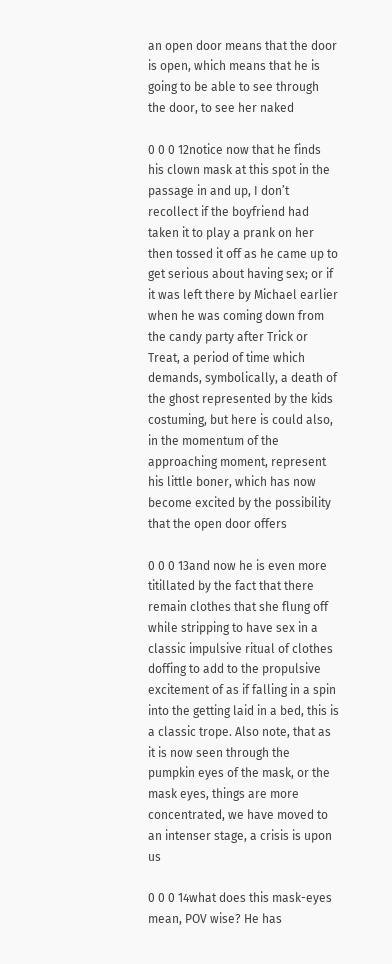an open door means that the door is open, which means that he is going to be able to see through the door, to see her naked

0 0 0 12notice now that he finds his clown mask at this spot in the passage in and up, I don’t recollect if the boyfriend had taken it to play a prank on her then tossed it off as he came up to get serious about having sex; or if it was left there by Michael earlier when he was coming down from the candy party after Trick or Treat, a period of time which demands, symbolically, a death of the ghost represented by the kids costuming, but here is could also, in the momentum of the approaching moment, represent his little boner, which has now become excited by the possibility that the open door offers

0 0 0 13and now he is even more titillated by the fact that there remain clothes that she flung off while stripping to have sex in a classic impulsive ritual of clothes doffing to add to the propulsive excitement of as if falling in a spin into the getting laid in a bed, this is a classic trope. Also note, that as it is now seen through the pumpkin eyes of the mask, or the mask eyes, things are more concentrated, we have moved to an intenser stage, a crisis is upon us

0 0 0 14what does this mask-eyes mean, POV wise? He has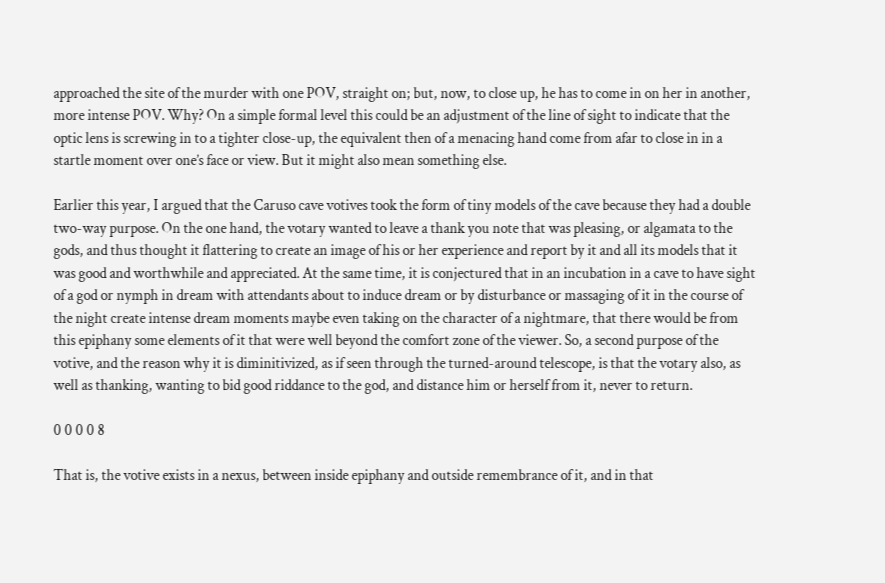approached the site of the murder with one POV, straight on; but, now, to close up, he has to come in on her in another, more intense POV. Why? On a simple formal level this could be an adjustment of the line of sight to indicate that the optic lens is screwing in to a tighter close-up, the equivalent then of a menacing hand come from afar to close in in a startle moment over one’s face or view. But it might also mean something else.

Earlier this year, I argued that the Caruso cave votives took the form of tiny models of the cave because they had a double two-way purpose. On the one hand, the votary wanted to leave a thank you note that was pleasing, or algamata to the gods, and thus thought it flattering to create an image of his or her experience and report by it and all its models that it was good and worthwhile and appreciated. At the same time, it is conjectured that in an incubation in a cave to have sight of a god or nymph in dream with attendants about to induce dream or by disturbance or massaging of it in the course of the night create intense dream moments maybe even taking on the character of a nightmare, that there would be from this epiphany some elements of it that were well beyond the comfort zone of the viewer. So, a second purpose of the votive, and the reason why it is diminitivized, as if seen through the turned-around telescope, is that the votary also, as well as thanking, wanting to bid good riddance to the god, and distance him or herself from it, never to return.

0 0 0 0 8

That is, the votive exists in a nexus, between inside epiphany and outside remembrance of it, and in that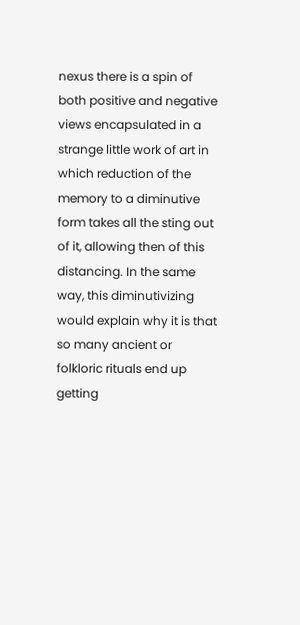nexus there is a spin of both positive and negative views encapsulated in a strange little work of art in which reduction of the memory to a diminutive form takes all the sting out of it, allowing then of this distancing. In the same way, this diminutivizing would explain why it is that so many ancient or folkloric rituals end up getting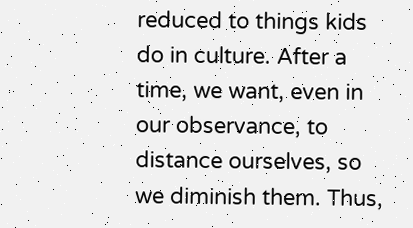reduced to things kids do in culture. After a time, we want, even in our observance, to distance ourselves, so we diminish them. Thus,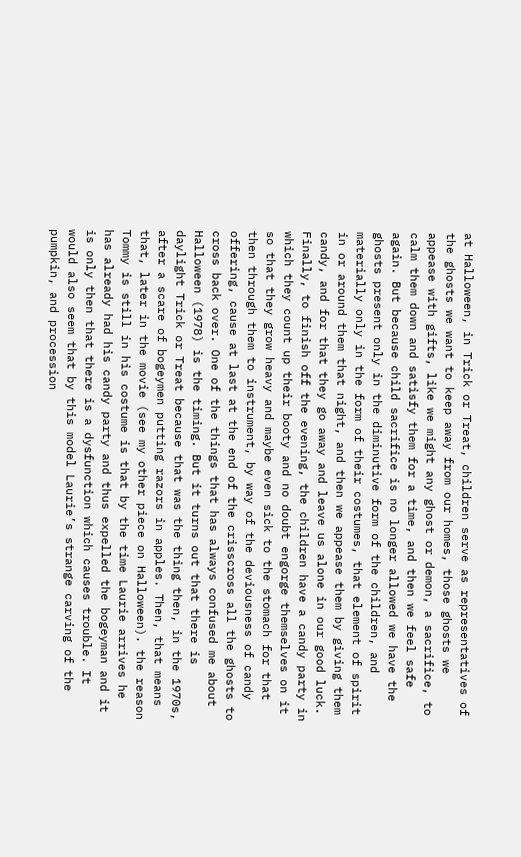at Halloween, in Trick or Treat, children serve as representatives of the ghosts we want to keep away from our homes, those ghosts we appease with gifts, like we might any ghost or demon, a sacrifice, to calm them down and satisfy them for a time, and then we feel safe again. But because child sacrifice is no longer allowed we have the ghosts present only in the diminutive form of the children, and materially only in the form of their costumes, that element of spirit in or around them that night, and then we appease them by giving them candy, and for that they go away and leave us alone in our good luck. Finally, to finish off the evening, the children have a candy party in which they count up their booty and no doubt engorge themselves on it so that they grow heavy and maybe even sick to the stomach for that then through them to instrument, by way of the deviousness of candy offering, cause at last at the end of the crisscross all the ghosts to cross back over. One of the things that has always confused me about Halloween (1978) is the timing. But it turns out that there is daylight Trick or Treat because that was the thing then, in the 1970s, after a scare of bogeymen putting razors in apples. Then, that means that, later in the movie (see my other piece on Halloween). the reason Tommy is still in his costume is that by the time Laurie arrives he has already had his candy party and thus expelled the bogeyman and it is only then that there is a dysfunction which causes trouble. It would also seem that by this model Laurie’s strange carving of the pumpkin, and procession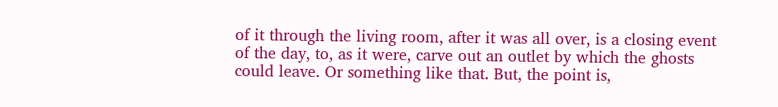of it through the living room, after it was all over, is a closing event of the day, to, as it were, carve out an outlet by which the ghosts could leave. Or something like that. But, the point is,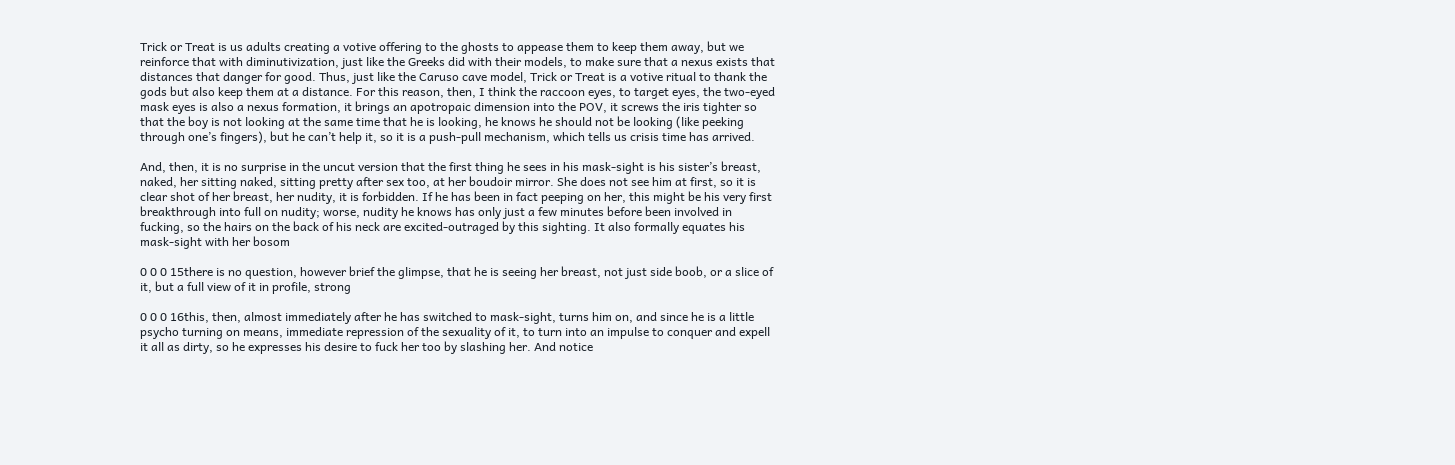Trick or Treat is us adults creating a votive offering to the ghosts to appease them to keep them away, but we reinforce that with diminutivization, just like the Greeks did with their models, to make sure that a nexus exists that distances that danger for good. Thus, just like the Caruso cave model, Trick or Treat is a votive ritual to thank the gods but also keep them at a distance. For this reason, then, I think the raccoon eyes, to target eyes, the two-eyed mask eyes is also a nexus formation, it brings an apotropaic dimension into the POV, it screws the iris tighter so that the boy is not looking at the same time that he is looking, he knows he should not be looking (like peeking through one’s fingers), but he can’t help it, so it is a push-pull mechanism, which tells us crisis time has arrived.

And, then, it is no surprise in the uncut version that the first thing he sees in his mask-sight is his sister’s breast, naked, her sitting naked, sitting pretty after sex too, at her boudoir mirror. She does not see him at first, so it is clear shot of her breast, her nudity, it is forbidden. If he has been in fact peeping on her, this might be his very first breakthrough into full on nudity; worse, nudity he knows has only just a few minutes before been involved in fucking, so the hairs on the back of his neck are excited-outraged by this sighting. It also formally equates his mask-sight with her bosom

0 0 0 15there is no question, however brief the glimpse, that he is seeing her breast, not just side boob, or a slice of it, but a full view of it in profile, strong

0 0 0 16this, then, almost immediately after he has switched to mask-sight, turns him on, and since he is a little psycho turning on means, immediate repression of the sexuality of it, to turn into an impulse to conquer and expell it all as dirty, so he expresses his desire to fuck her too by slashing her. And notice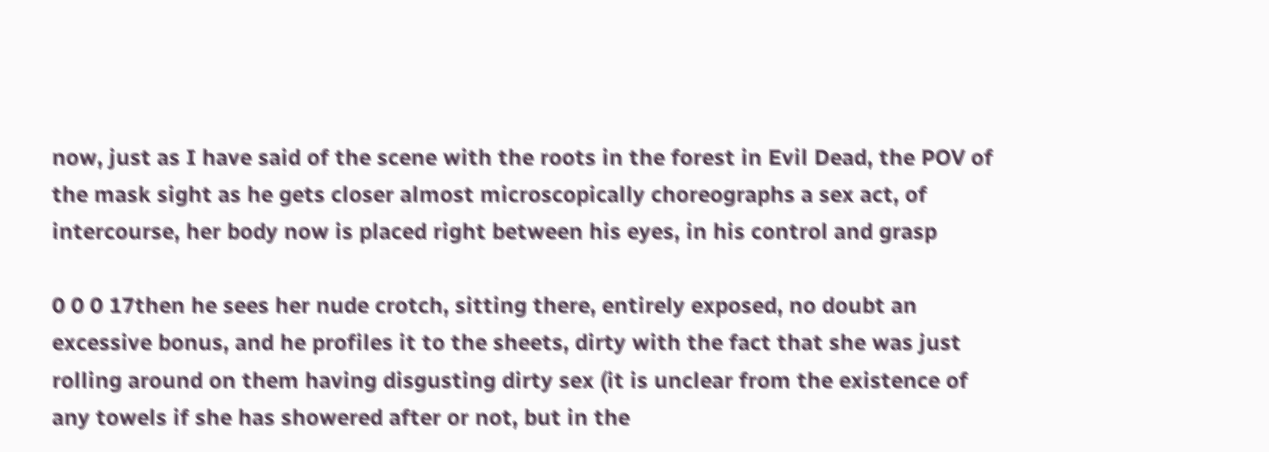now, just as I have said of the scene with the roots in the forest in Evil Dead, the POV of the mask sight as he gets closer almost microscopically choreographs a sex act, of intercourse, her body now is placed right between his eyes, in his control and grasp

0 0 0 17then he sees her nude crotch, sitting there, entirely exposed, no doubt an excessive bonus, and he profiles it to the sheets, dirty with the fact that she was just rolling around on them having disgusting dirty sex (it is unclear from the existence of any towels if she has showered after or not, but in the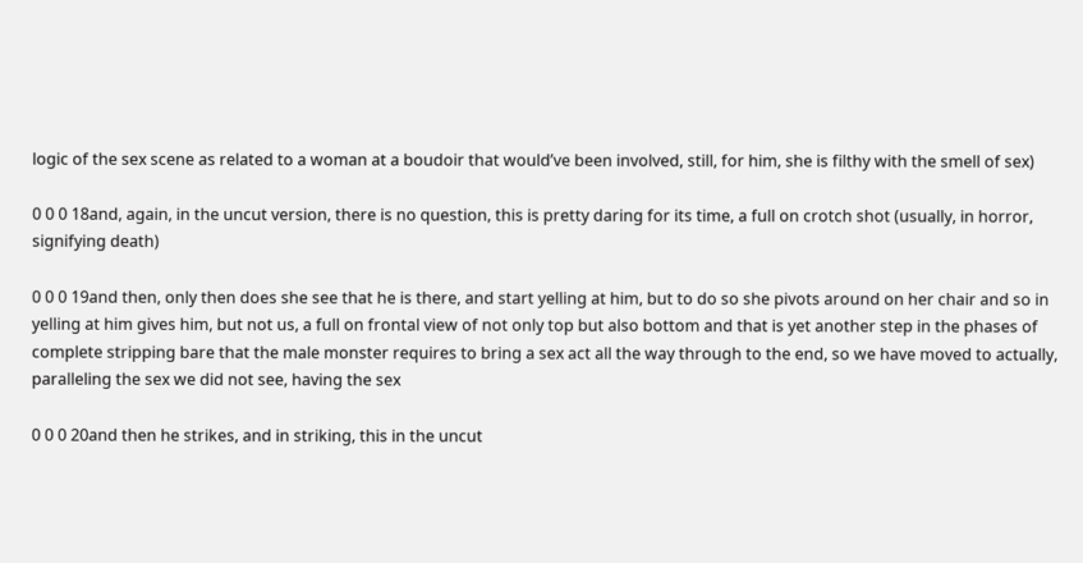logic of the sex scene as related to a woman at a boudoir that would’ve been involved, still, for him, she is filthy with the smell of sex)

0 0 0 18and, again, in the uncut version, there is no question, this is pretty daring for its time, a full on crotch shot (usually, in horror, signifying death)

0 0 0 19and then, only then does she see that he is there, and start yelling at him, but to do so she pivots around on her chair and so in yelling at him gives him, but not us, a full on frontal view of not only top but also bottom and that is yet another step in the phases of complete stripping bare that the male monster requires to bring a sex act all the way through to the end, so we have moved to actually, paralleling the sex we did not see, having the sex

0 0 0 20and then he strikes, and in striking, this in the uncut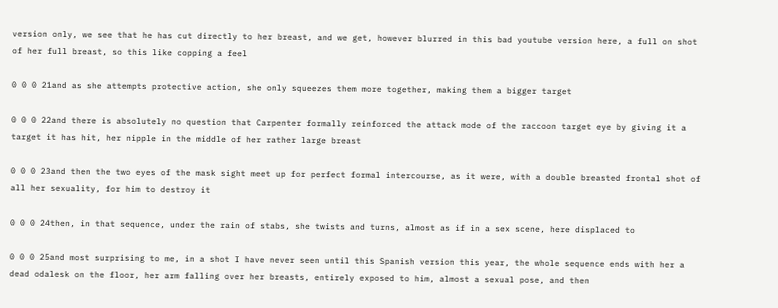version only, we see that he has cut directly to her breast, and we get, however blurred in this bad youtube version here, a full on shot of her full breast, so this like copping a feel

0 0 0 21and as she attempts protective action, she only squeezes them more together, making them a bigger target

0 0 0 22and there is absolutely no question that Carpenter formally reinforced the attack mode of the raccoon target eye by giving it a target it has hit, her nipple in the middle of her rather large breast

0 0 0 23and then the two eyes of the mask sight meet up for perfect formal intercourse, as it were, with a double breasted frontal shot of all her sexuality, for him to destroy it

0 0 0 24then, in that sequence, under the rain of stabs, she twists and turns, almost as if in a sex scene, here displaced to

0 0 0 25and most surprising to me, in a shot I have never seen until this Spanish version this year, the whole sequence ends with her a dead odalesk on the floor, her arm falling over her breasts, entirely exposed to him, almost a sexual pose, and then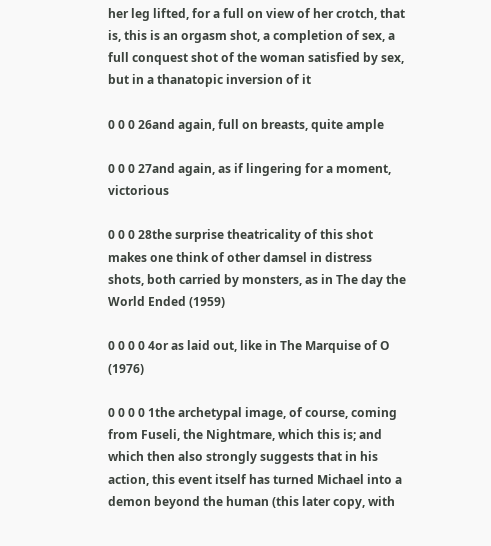her leg lifted, for a full on view of her crotch, that is, this is an orgasm shot, a completion of sex, a full conquest shot of the woman satisfied by sex, but in a thanatopic inversion of it

0 0 0 26and again, full on breasts, quite ample

0 0 0 27and again, as if lingering for a moment, victorious

0 0 0 28the surprise theatricality of this shot makes one think of other damsel in distress shots, both carried by monsters, as in The day the World Ended (1959)

0 0 0 0 4or as laid out, like in The Marquise of O (1976)

0 0 0 0 1the archetypal image, of course, coming from Fuseli, the Nightmare, which this is; and which then also strongly suggests that in his action, this event itself has turned Michael into a demon beyond the human (this later copy, with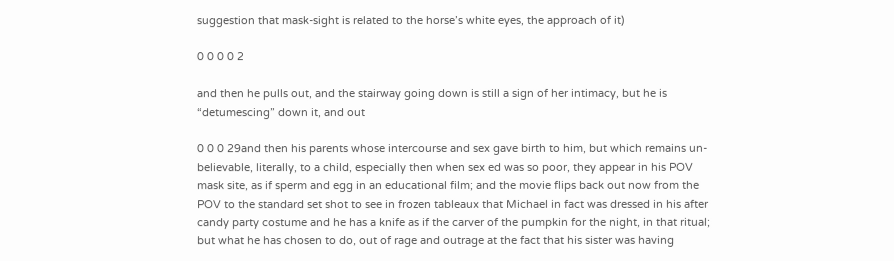suggestion that mask-sight is related to the horse’s white eyes, the approach of it)

0 0 0 0 2

and then he pulls out, and the stairway going down is still a sign of her intimacy, but he is “detumescing” down it, and out

0 0 0 29and then his parents whose intercourse and sex gave birth to him, but which remains un-believable, literally, to a child, especially then when sex ed was so poor, they appear in his POV mask site, as if sperm and egg in an educational film; and the movie flips back out now from the POV to the standard set shot to see in frozen tableaux that Michael in fact was dressed in his after candy party costume and he has a knife as if the carver of the pumpkin for the night, in that ritual; but what he has chosen to do, out of rage and outrage at the fact that his sister was having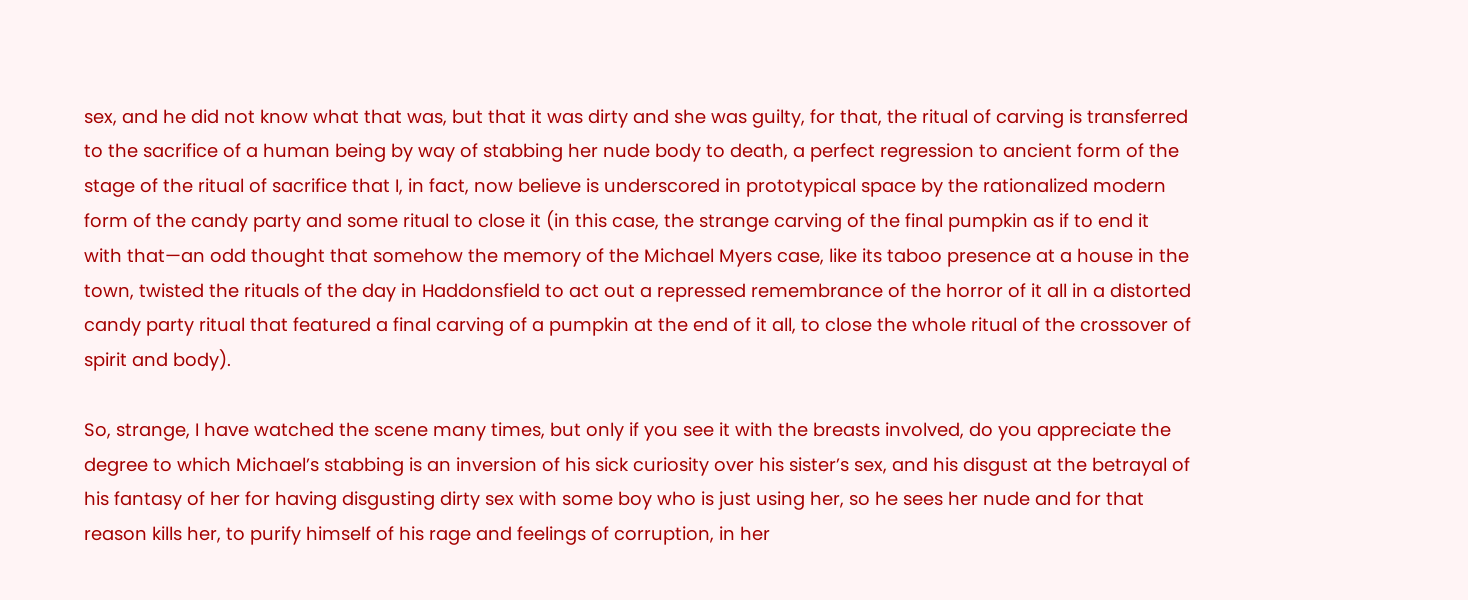sex, and he did not know what that was, but that it was dirty and she was guilty, for that, the ritual of carving is transferred to the sacrifice of a human being by way of stabbing her nude body to death, a perfect regression to ancient form of the stage of the ritual of sacrifice that I, in fact, now believe is underscored in prototypical space by the rationalized modern form of the candy party and some ritual to close it (in this case, the strange carving of the final pumpkin as if to end it with that—an odd thought that somehow the memory of the Michael Myers case, like its taboo presence at a house in the town, twisted the rituals of the day in Haddonsfield to act out a repressed remembrance of the horror of it all in a distorted candy party ritual that featured a final carving of a pumpkin at the end of it all, to close the whole ritual of the crossover of spirit and body).

So, strange, I have watched the scene many times, but only if you see it with the breasts involved, do you appreciate the degree to which Michael’s stabbing is an inversion of his sick curiosity over his sister’s sex, and his disgust at the betrayal of his fantasy of her for having disgusting dirty sex with some boy who is just using her, so he sees her nude and for that reason kills her, to purify himself of his rage and feelings of corruption, in her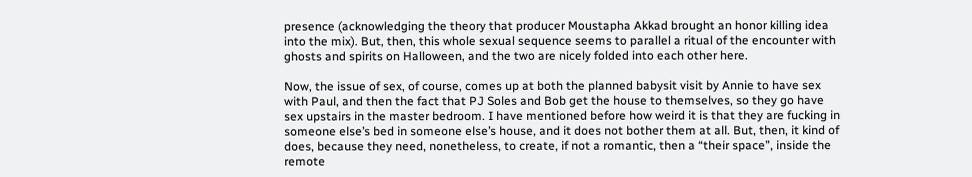presence (acknowledging the theory that producer Moustapha Akkad brought an honor killing idea into the mix). But, then, this whole sexual sequence seems to parallel a ritual of the encounter with ghosts and spirits on Halloween, and the two are nicely folded into each other here.

Now, the issue of sex, of course, comes up at both the planned babysit visit by Annie to have sex with Paul, and then the fact that PJ Soles and Bob get the house to themselves, so they go have sex upstairs in the master bedroom. I have mentioned before how weird it is that they are fucking in someone else’s bed in someone else’s house, and it does not bother them at all. But, then, it kind of does, because they need, nonetheless, to create, if not a romantic, then a “their space”, inside the remote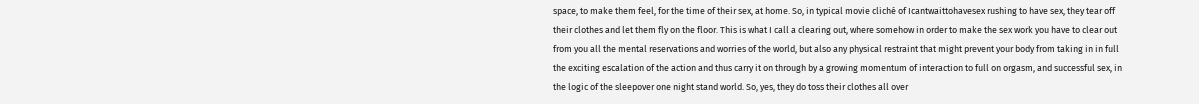space, to make them feel, for the time of their sex, at home. So, in typical movie cliché of Icantwaittohavesex rushing to have sex, they tear off their clothes and let them fly on the floor. This is what I call a clearing out, where somehow in order to make the sex work you have to clear out from you all the mental reservations and worries of the world, but also any physical restraint that might prevent your body from taking in in full the exciting escalation of the action and thus carry it on through by a growing momentum of interaction to full on orgasm, and successful sex, in the logic of the sleepover one night stand world. So, yes, they do toss their clothes all over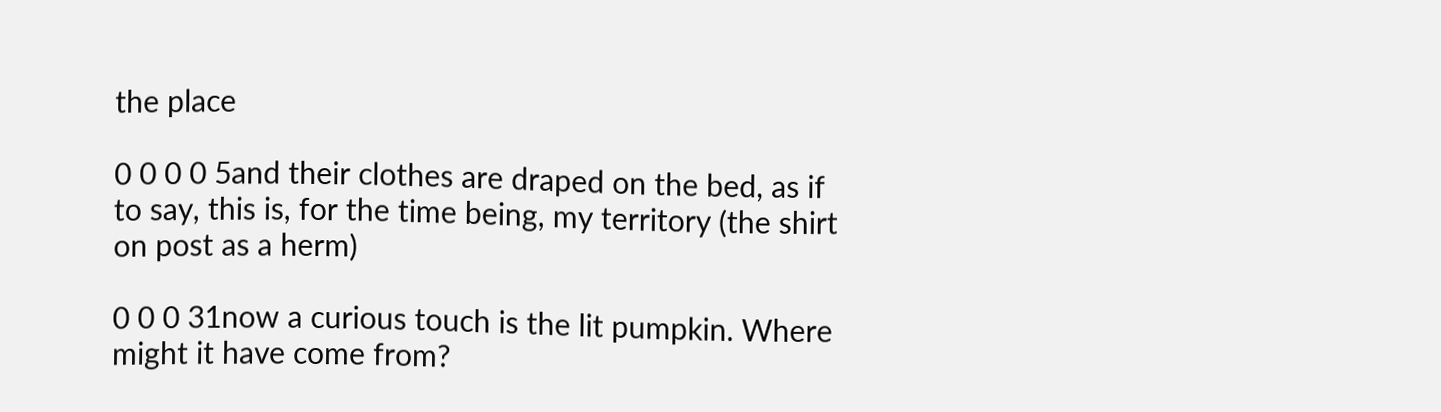the place

0 0 0 0 5and their clothes are draped on the bed, as if to say, this is, for the time being, my territory (the shirt on post as a herm)

0 0 0 31now a curious touch is the lit pumpkin. Where might it have come from?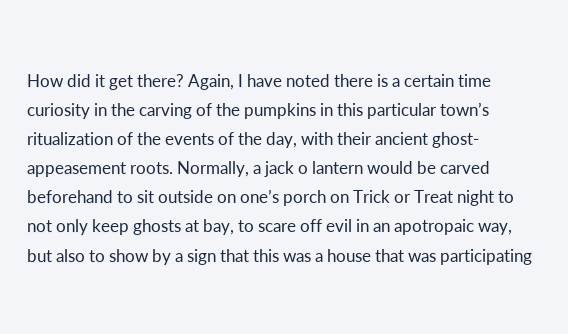How did it get there? Again, I have noted there is a certain time curiosity in the carving of the pumpkins in this particular town’s ritualization of the events of the day, with their ancient ghost-appeasement roots. Normally, a jack o lantern would be carved beforehand to sit outside on one’s porch on Trick or Treat night to not only keep ghosts at bay, to scare off evil in an apotropaic way, but also to show by a sign that this was a house that was participating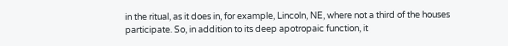in the ritual, as it does in, for example, Lincoln, NE, where not a third of the houses participate. So, in addition to its deep apotropaic function, it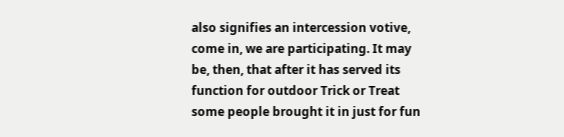also signifies an intercession votive, come in, we are participating. It may be, then, that after it has served its function for outdoor Trick or Treat some people brought it in just for fun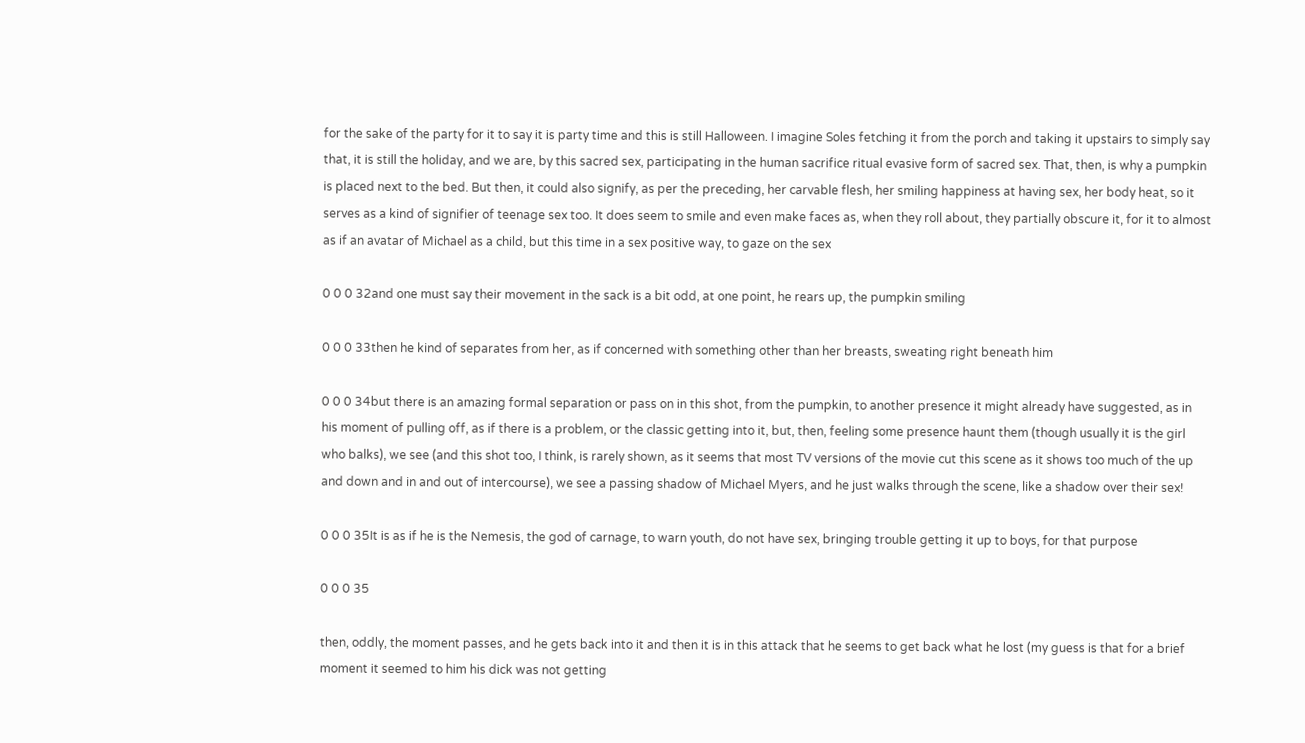for the sake of the party for it to say it is party time and this is still Halloween. I imagine Soles fetching it from the porch and taking it upstairs to simply say that, it is still the holiday, and we are, by this sacred sex, participating in the human sacrifice ritual evasive form of sacred sex. That, then, is why a pumpkin is placed next to the bed. But then, it could also signify, as per the preceding, her carvable flesh, her smiling happiness at having sex, her body heat, so it serves as a kind of signifier of teenage sex too. It does seem to smile and even make faces as, when they roll about, they partially obscure it, for it to almost as if an avatar of Michael as a child, but this time in a sex positive way, to gaze on the sex

0 0 0 32and one must say their movement in the sack is a bit odd, at one point, he rears up, the pumpkin smiling

0 0 0 33then he kind of separates from her, as if concerned with something other than her breasts, sweating right beneath him

0 0 0 34but there is an amazing formal separation or pass on in this shot, from the pumpkin, to another presence it might already have suggested, as in his moment of pulling off, as if there is a problem, or the classic getting into it, but, then, feeling some presence haunt them (though usually it is the girl who balks), we see (and this shot too, I think, is rarely shown, as it seems that most TV versions of the movie cut this scene as it shows too much of the up and down and in and out of intercourse), we see a passing shadow of Michael Myers, and he just walks through the scene, like a shadow over their sex!

0 0 0 35It is as if he is the Nemesis, the god of carnage, to warn youth, do not have sex, bringing trouble getting it up to boys, for that purpose

0 0 0 35

then, oddly, the moment passes, and he gets back into it and then it is in this attack that he seems to get back what he lost (my guess is that for a brief moment it seemed to him his dick was not getting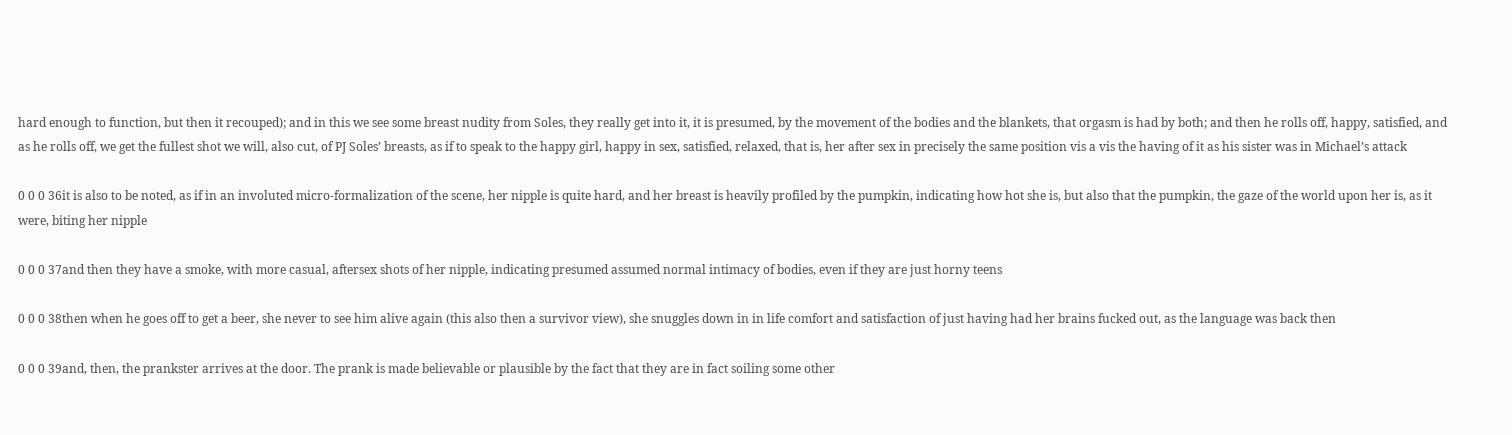hard enough to function, but then it recouped); and in this we see some breast nudity from Soles, they really get into it, it is presumed, by the movement of the bodies and the blankets, that orgasm is had by both; and then he rolls off, happy, satisfied, and as he rolls off, we get the fullest shot we will, also cut, of PJ Soles’ breasts, as if to speak to the happy girl, happy in sex, satisfied, relaxed, that is, her after sex in precisely the same position vis a vis the having of it as his sister was in Michael’s attack

0 0 0 36it is also to be noted, as if in an involuted micro-formalization of the scene, her nipple is quite hard, and her breast is heavily profiled by the pumpkin, indicating how hot she is, but also that the pumpkin, the gaze of the world upon her is, as it were, biting her nipple

0 0 0 37and then they have a smoke, with more casual, aftersex shots of her nipple, indicating presumed assumed normal intimacy of bodies, even if they are just horny teens

0 0 0 38then when he goes off to get a beer, she never to see him alive again (this also then a survivor view), she snuggles down in in life comfort and satisfaction of just having had her brains fucked out, as the language was back then

0 0 0 39and, then, the prankster arrives at the door. The prank is made believable or plausible by the fact that they are in fact soiling some other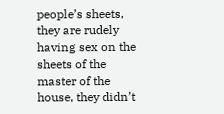people’s sheets, they are rudely having sex on the sheets of the master of the house, they didn’t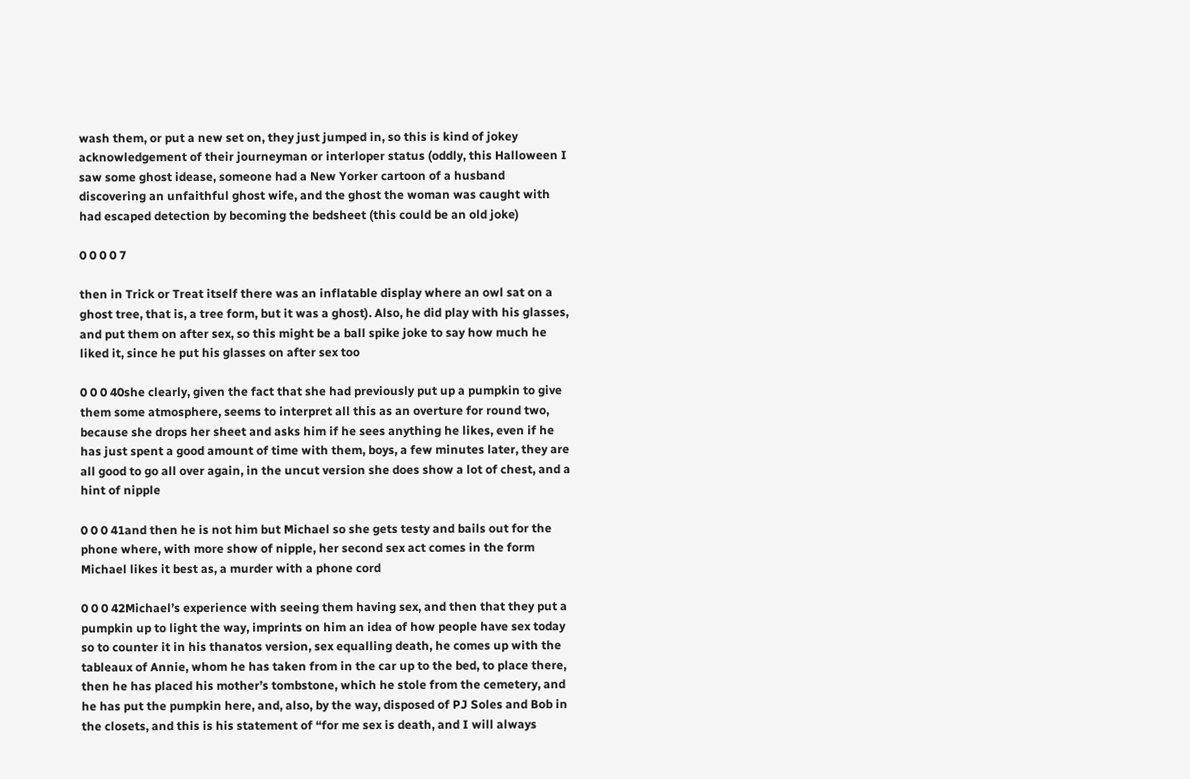wash them, or put a new set on, they just jumped in, so this is kind of jokey acknowledgement of their journeyman or interloper status (oddly, this Halloween I saw some ghost idease, someone had a New Yorker cartoon of a husband discovering an unfaithful ghost wife, and the ghost the woman was caught with had escaped detection by becoming the bedsheet (this could be an old joke)

0 0 0 0 7

then in Trick or Treat itself there was an inflatable display where an owl sat on a ghost tree, that is, a tree form, but it was a ghost). Also, he did play with his glasses, and put them on after sex, so this might be a ball spike joke to say how much he liked it, since he put his glasses on after sex too

0 0 0 40she clearly, given the fact that she had previously put up a pumpkin to give them some atmosphere, seems to interpret all this as an overture for round two, because she drops her sheet and asks him if he sees anything he likes, even if he has just spent a good amount of time with them, boys, a few minutes later, they are all good to go all over again, in the uncut version she does show a lot of chest, and a hint of nipple

0 0 0 41and then he is not him but Michael so she gets testy and bails out for the phone where, with more show of nipple, her second sex act comes in the form Michael likes it best as, a murder with a phone cord

0 0 0 42Michael’s experience with seeing them having sex, and then that they put a pumpkin up to light the way, imprints on him an idea of how people have sex today so to counter it in his thanatos version, sex equalling death, he comes up with the tableaux of Annie, whom he has taken from in the car up to the bed, to place there, then he has placed his mother’s tombstone, which he stole from the cemetery, and he has put the pumpkin here, and, also, by the way, disposed of PJ Soles and Bob in the closets, and this is his statement of “for me sex is death, and I will always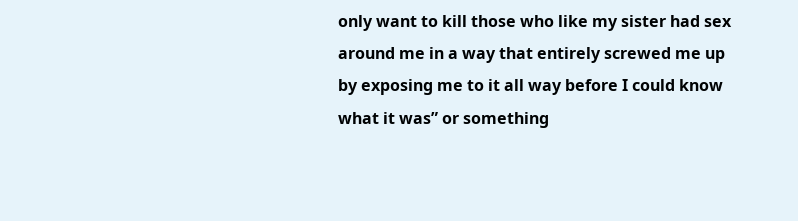only want to kill those who like my sister had sex around me in a way that entirely screwed me up by exposing me to it all way before I could know what it was” or something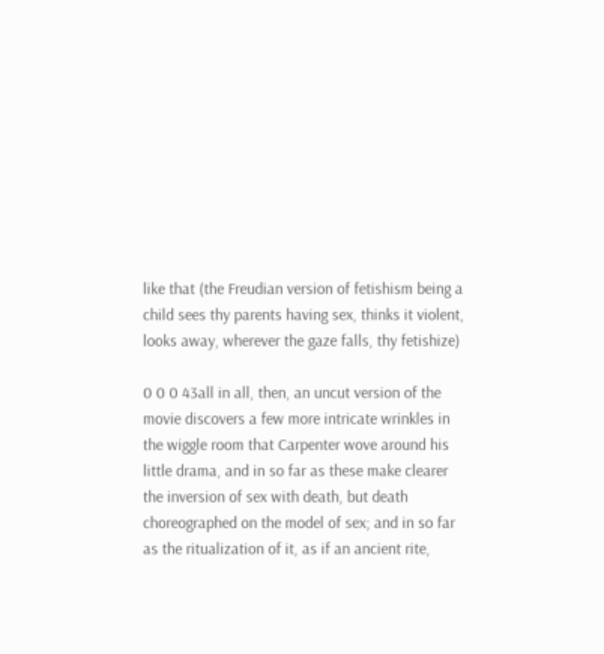like that (the Freudian version of fetishism being a child sees thy parents having sex, thinks it violent, looks away, wherever the gaze falls, thy fetishize)

0 0 0 43all in all, then, an uncut version of the movie discovers a few more intricate wrinkles in the wiggle room that Carpenter wove around his little drama, and in so far as these make clearer the inversion of sex with death, but death choreographed on the model of sex; and in so far as the ritualization of it, as if an ancient rite,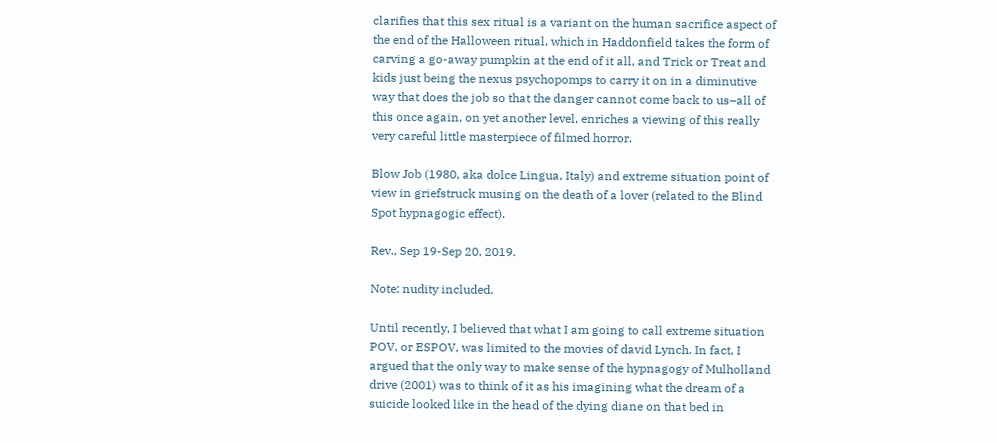clarifies that this sex ritual is a variant on the human sacrifice aspect of the end of the Halloween ritual, which in Haddonfield takes the form of carving a go-away pumpkin at the end of it all, and Trick or Treat and kids just being the nexus psychopomps to carry it on in a diminutive way that does the job so that the danger cannot come back to us–all of this once again, on yet another level, enriches a viewing of this really very careful little masterpiece of filmed horror.

Blow Job (1980, aka dolce Lingua, Italy) and extreme situation point of view in griefstruck musing on the death of a lover (related to the Blind Spot hypnagogic effect).

Rev., Sep 19-Sep 20, 2019.

Note: nudity included.

Until recently, I believed that what I am going to call extreme situation POV, or ESPOV, was limited to the movies of david Lynch. In fact, I argued that the only way to make sense of the hypnagogy of Mulholland drive (2001) was to think of it as his imagining what the dream of a suicide looked like in the head of the dying diane on that bed in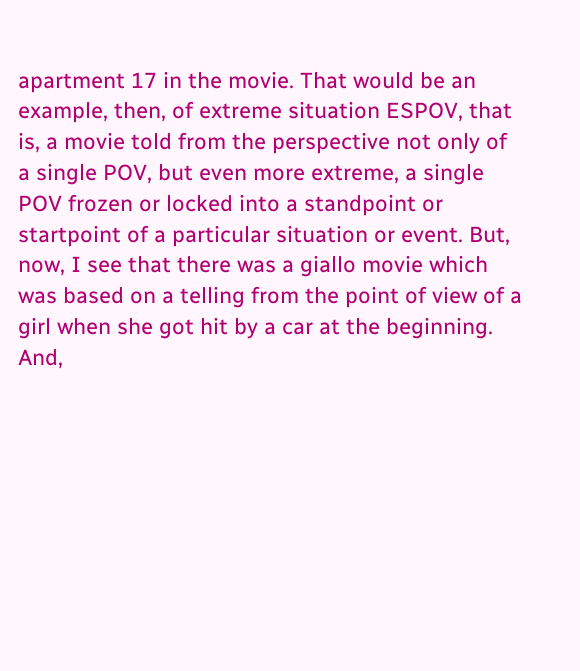apartment 17 in the movie. That would be an example, then, of extreme situation ESPOV, that is, a movie told from the perspective not only of a single POV, but even more extreme, a single POV frozen or locked into a standpoint or startpoint of a particular situation or event. But, now, I see that there was a giallo movie which was based on a telling from the point of view of a girl when she got hit by a car at the beginning. And,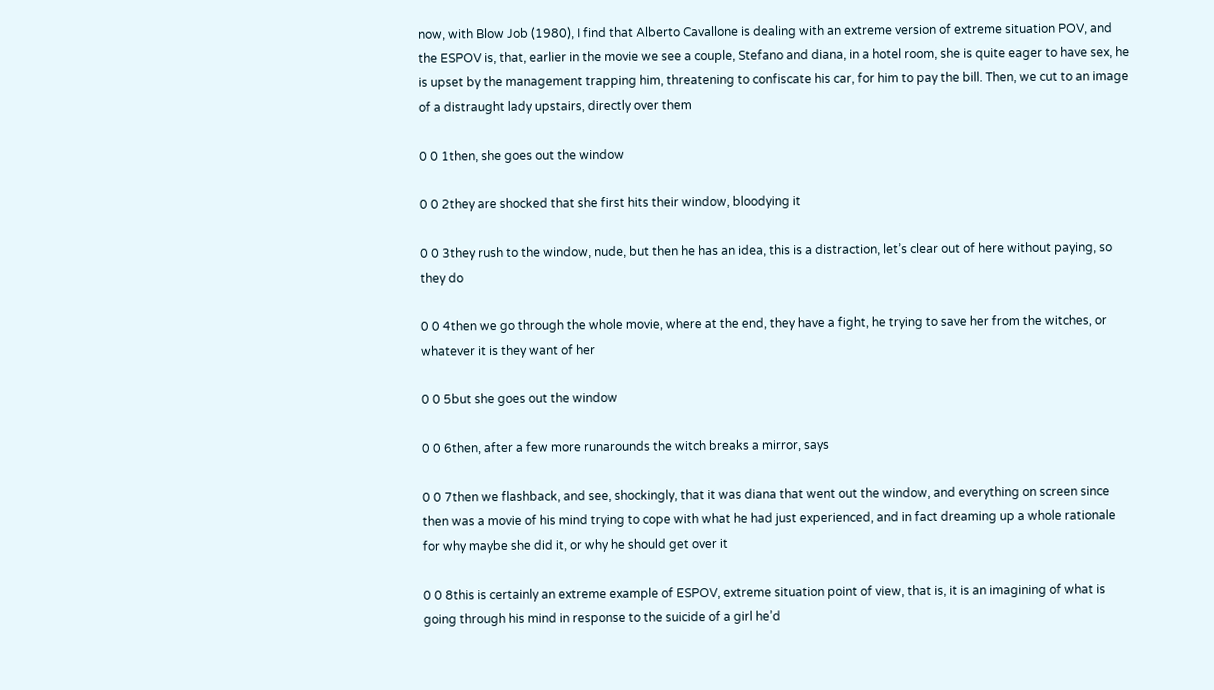now, with Blow Job (1980), I find that Alberto Cavallone is dealing with an extreme version of extreme situation POV, and the ESPOV is, that, earlier in the movie we see a couple, Stefano and diana, in a hotel room, she is quite eager to have sex, he is upset by the management trapping him, threatening to confiscate his car, for him to pay the bill. Then, we cut to an image of a distraught lady upstairs, directly over them

0 0 1then, she goes out the window

0 0 2they are shocked that she first hits their window, bloodying it

0 0 3they rush to the window, nude, but then he has an idea, this is a distraction, let’s clear out of here without paying, so they do

0 0 4then we go through the whole movie, where at the end, they have a fight, he trying to save her from the witches, or whatever it is they want of her

0 0 5but she goes out the window

0 0 6then, after a few more runarounds the witch breaks a mirror, says

0 0 7then we flashback, and see, shockingly, that it was diana that went out the window, and everything on screen since then was a movie of his mind trying to cope with what he had just experienced, and in fact dreaming up a whole rationale for why maybe she did it, or why he should get over it

0 0 8this is certainly an extreme example of ESPOV, extreme situation point of view, that is, it is an imagining of what is going through his mind in response to the suicide of a girl he’d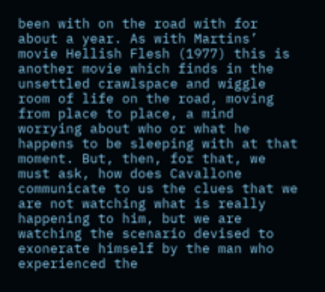been with on the road with for about a year. As with Martins’ movie Hellish Flesh (1977) this is another movie which finds in the unsettled crawlspace and wiggle room of life on the road, moving from place to place, a mind worrying about who or what he happens to be sleeping with at that moment. But, then, for that, we must ask, how does Cavallone communicate to us the clues that we are not watching what is really happening to him, but we are watching the scenario devised to exonerate himself by the man who experienced the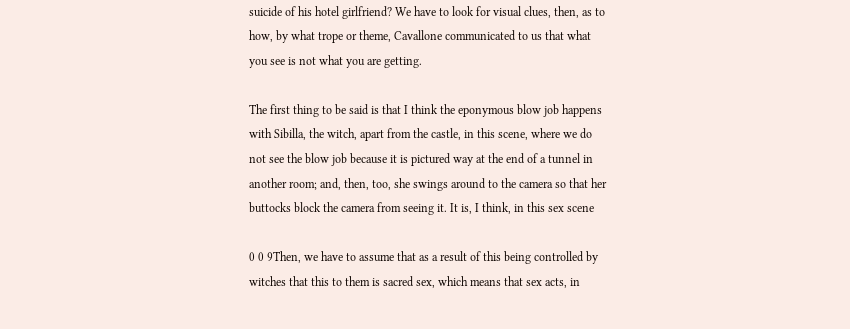suicide of his hotel girlfriend? We have to look for visual clues, then, as to how, by what trope or theme, Cavallone communicated to us that what you see is not what you are getting.

The first thing to be said is that I think the eponymous blow job happens with Sibilla, the witch, apart from the castle, in this scene, where we do not see the blow job because it is pictured way at the end of a tunnel in another room; and, then, too, she swings around to the camera so that her buttocks block the camera from seeing it. It is, I think, in this sex scene

0 0 9Then, we have to assume that as a result of this being controlled by witches that this to them is sacred sex, which means that sex acts, in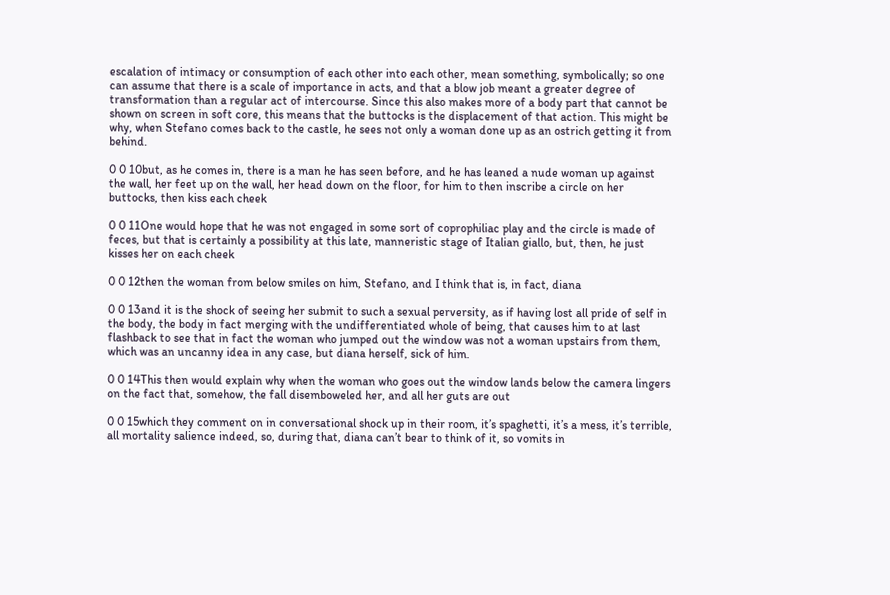escalation of intimacy or consumption of each other into each other, mean something, symbolically; so one can assume that there is a scale of importance in acts, and that a blow job meant a greater degree of transformation than a regular act of intercourse. Since this also makes more of a body part that cannot be shown on screen in soft core, this means that the buttocks is the displacement of that action. This might be why, when Stefano comes back to the castle, he sees not only a woman done up as an ostrich getting it from behind.

0 0 10but, as he comes in, there is a man he has seen before, and he has leaned a nude woman up against the wall, her feet up on the wall, her head down on the floor, for him to then inscribe a circle on her buttocks, then kiss each cheek

0 0 11One would hope that he was not engaged in some sort of coprophiliac play and the circle is made of feces, but that is certainly a possibility at this late, manneristic stage of Italian giallo, but, then, he just kisses her on each cheek

0 0 12then the woman from below smiles on him, Stefano, and I think that is, in fact, diana

0 0 13and it is the shock of seeing her submit to such a sexual perversity, as if having lost all pride of self in the body, the body in fact merging with the undifferentiated whole of being, that causes him to at last flashback to see that in fact the woman who jumped out the window was not a woman upstairs from them, which was an uncanny idea in any case, but diana herself, sick of him.

0 0 14This then would explain why when the woman who goes out the window lands below the camera lingers on the fact that, somehow, the fall disemboweled her, and all her guts are out

0 0 15which they comment on in conversational shock up in their room, it’s spaghetti, it’s a mess, it’s terrible, all mortality salience indeed, so, during that, diana can’t bear to think of it, so vomits in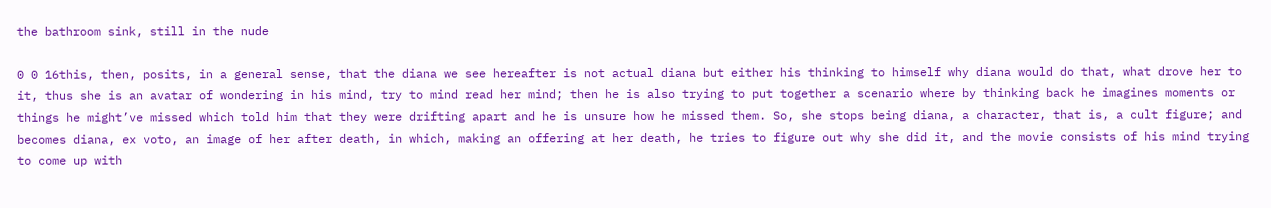the bathroom sink, still in the nude

0 0 16this, then, posits, in a general sense, that the diana we see hereafter is not actual diana but either his thinking to himself why diana would do that, what drove her to it, thus she is an avatar of wondering in his mind, try to mind read her mind; then he is also trying to put together a scenario where by thinking back he imagines moments or things he might’ve missed which told him that they were drifting apart and he is unsure how he missed them. So, she stops being diana, a character, that is, a cult figure; and becomes diana, ex voto, an image of her after death, in which, making an offering at her death, he tries to figure out why she did it, and the movie consists of his mind trying to come up with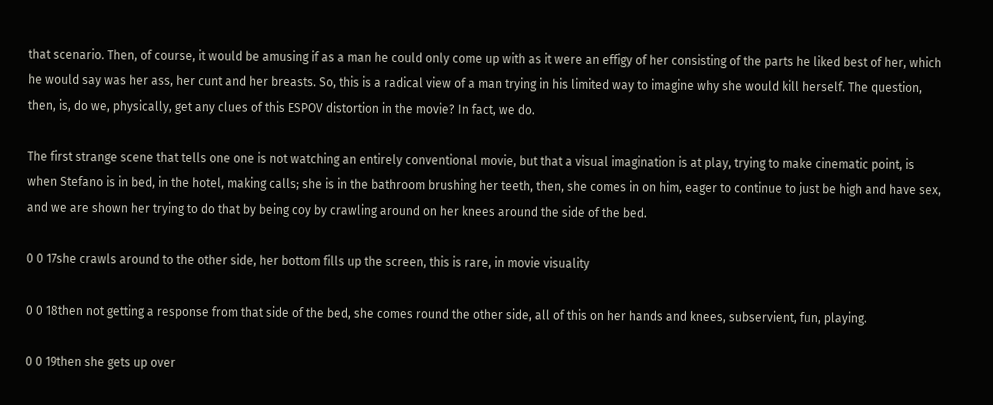that scenario. Then, of course, it would be amusing if as a man he could only come up with as it were an effigy of her consisting of the parts he liked best of her, which he would say was her ass, her cunt and her breasts. So, this is a radical view of a man trying in his limited way to imagine why she would kill herself. The question, then, is, do we, physically, get any clues of this ESPOV distortion in the movie? In fact, we do.

The first strange scene that tells one one is not watching an entirely conventional movie, but that a visual imagination is at play, trying to make cinematic point, is when Stefano is in bed, in the hotel, making calls; she is in the bathroom brushing her teeth, then, she comes in on him, eager to continue to just be high and have sex, and we are shown her trying to do that by being coy by crawling around on her knees around the side of the bed.

0 0 17she crawls around to the other side, her bottom fills up the screen, this is rare, in movie visuality

0 0 18then not getting a response from that side of the bed, she comes round the other side, all of this on her hands and knees, subservient, fun, playing.

0 0 19then she gets up over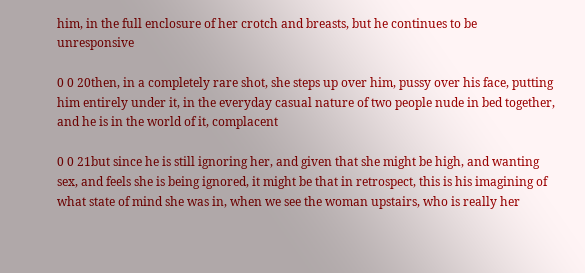him, in the full enclosure of her crotch and breasts, but he continues to be unresponsive

0 0 20then, in a completely rare shot, she steps up over him, pussy over his face, putting him entirely under it, in the everyday casual nature of two people nude in bed together, and he is in the world of it, complacent

0 0 21but since he is still ignoring her, and given that she might be high, and wanting sex, and feels she is being ignored, it might be that in retrospect, this is his imagining of what state of mind she was in, when we see the woman upstairs, who is really her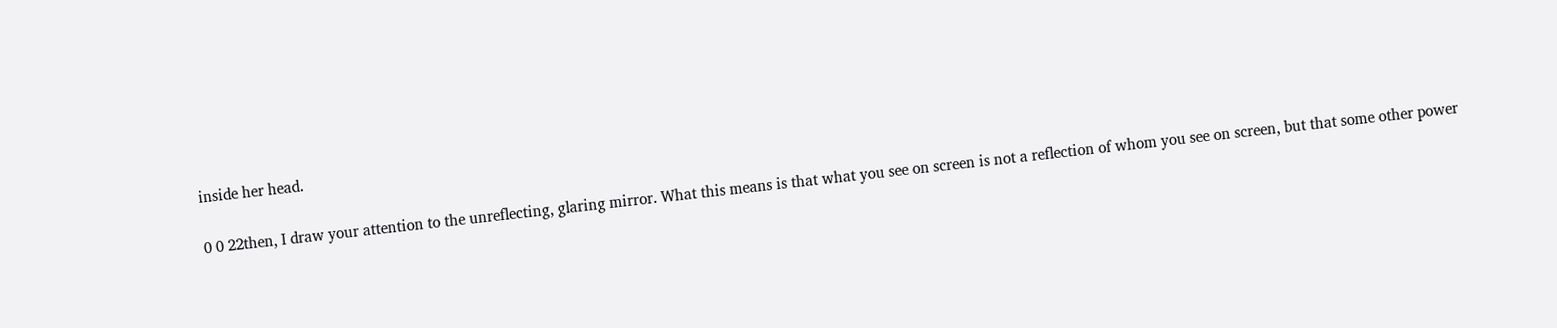inside her head.

0 0 22then, I draw your attention to the unreflecting, glaring mirror. What this means is that what you see on screen is not a reflection of whom you see on screen, but that some other power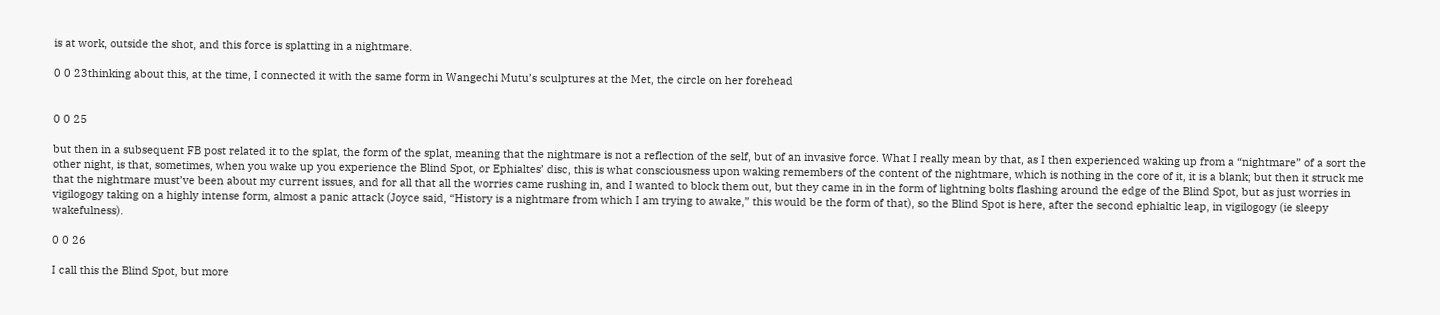is at work, outside the shot, and this force is splatting in a nightmare.

0 0 23thinking about this, at the time, I connected it with the same form in Wangechi Mutu’s sculptures at the Met, the circle on her forehead


0 0 25

but then in a subsequent FB post related it to the splat, the form of the splat, meaning that the nightmare is not a reflection of the self, but of an invasive force. What I really mean by that, as I then experienced waking up from a “nightmare” of a sort the other night, is that, sometimes, when you wake up you experience the Blind Spot, or Ephialtes’ disc, this is what consciousness upon waking remembers of the content of the nightmare, which is nothing in the core of it, it is a blank; but then it struck me that the nightmare must’ve been about my current issues, and for all that all the worries came rushing in, and I wanted to block them out, but they came in in the form of lightning bolts flashing around the edge of the Blind Spot, but as just worries in vigilogogy taking on a highly intense form, almost a panic attack (Joyce said, “History is a nightmare from which I am trying to awake,” this would be the form of that), so the Blind Spot is here, after the second ephialtic leap, in vigilogogy (ie sleepy wakefulness).

0 0 26

I call this the Blind Spot, but more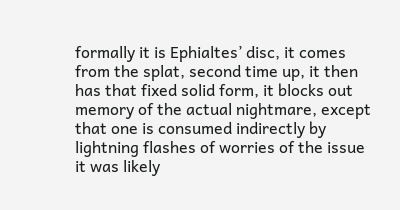formally it is Ephialtes’ disc, it comes from the splat, second time up, it then has that fixed solid form, it blocks out memory of the actual nightmare, except that one is consumed indirectly by lightning flashes of worries of the issue it was likely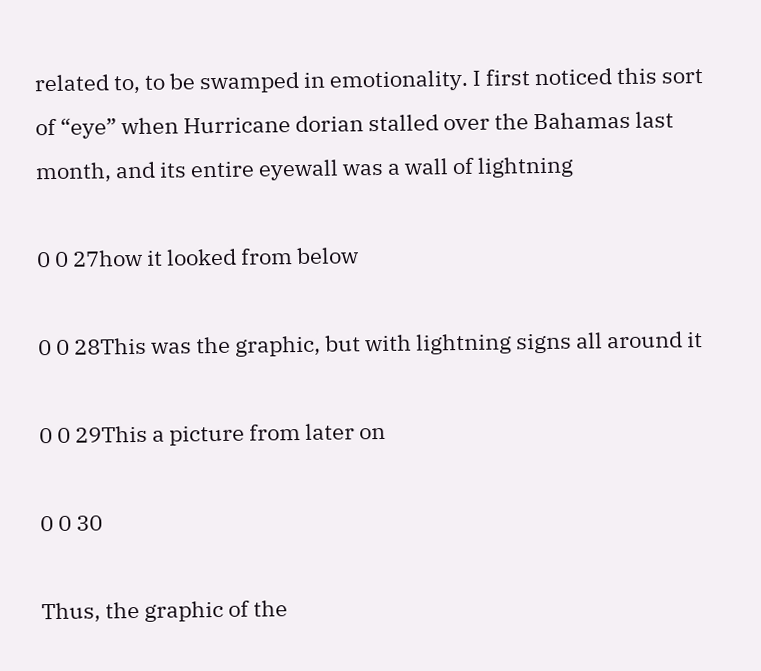related to, to be swamped in emotionality. I first noticed this sort of “eye” when Hurricane dorian stalled over the Bahamas last month, and its entire eyewall was a wall of lightning

0 0 27how it looked from below

0 0 28This was the graphic, but with lightning signs all around it

0 0 29This a picture from later on

0 0 30

Thus, the graphic of the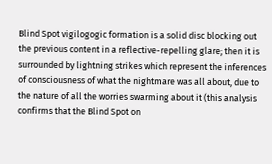Blind Spot vigilogogic formation is a solid disc blocking out the previous content in a reflective-repelling glare; then it is surrounded by lightning strikes which represent the inferences of consciousness of what the nightmare was all about, due to the nature of all the worries swarming about it (this analysis confirms that the Blind Spot on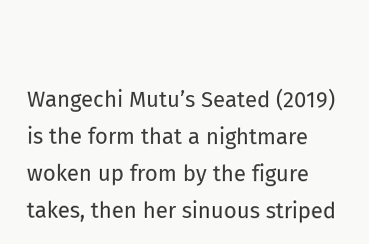Wangechi Mutu’s Seated (2019) is the form that a nightmare woken up from by the figure takes, then her sinuous striped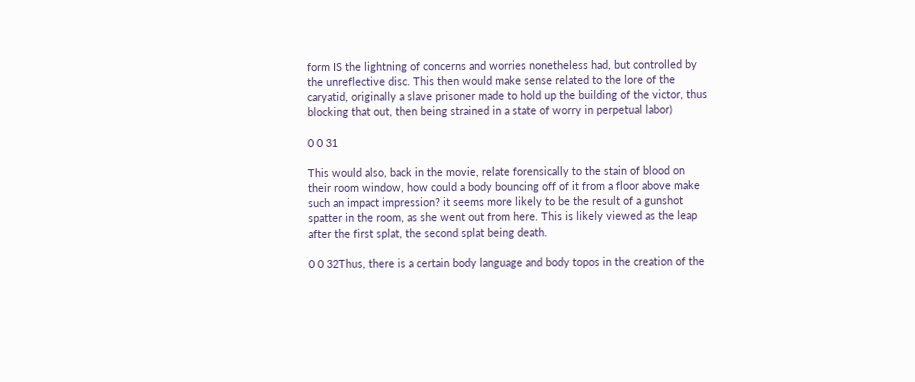form IS the lightning of concerns and worries nonetheless had, but controlled by the unreflective disc. This then would make sense related to the lore of the caryatid, originally a slave prisoner made to hold up the building of the victor, thus blocking that out, then being strained in a state of worry in perpetual labor)

0 0 31

This would also, back in the movie, relate forensically to the stain of blood on their room window, how could a body bouncing off of it from a floor above make such an impact impression? it seems more likely to be the result of a gunshot spatter in the room, as she went out from here. This is likely viewed as the leap after the first splat, the second splat being death.

0 0 32Thus, there is a certain body language and body topos in the creation of the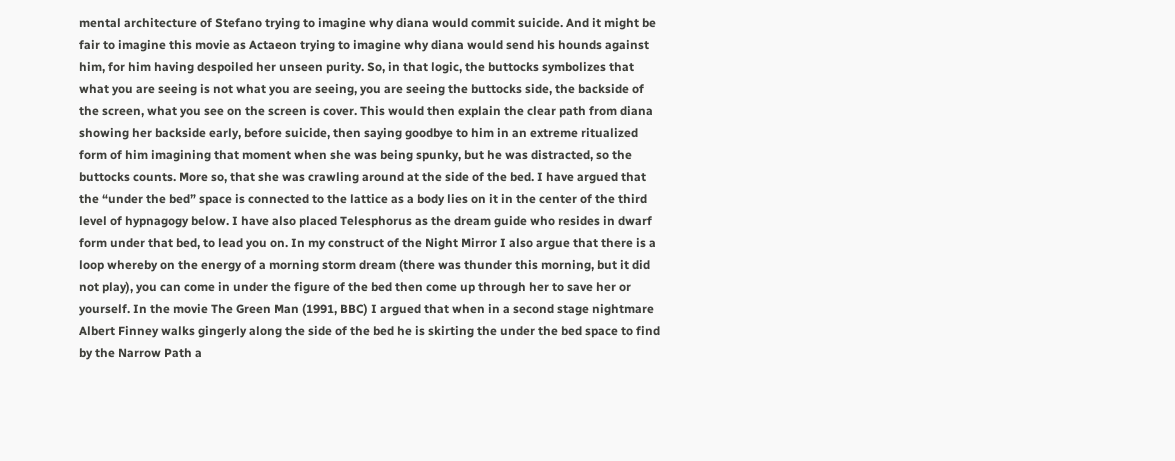mental architecture of Stefano trying to imagine why diana would commit suicide. And it might be fair to imagine this movie as Actaeon trying to imagine why diana would send his hounds against him, for him having despoiled her unseen purity. So, in that logic, the buttocks symbolizes that what you are seeing is not what you are seeing, you are seeing the buttocks side, the backside of the screen, what you see on the screen is cover. This would then explain the clear path from diana showing her backside early, before suicide, then saying goodbye to him in an extreme ritualized form of him imagining that moment when she was being spunky, but he was distracted, so the buttocks counts. More so, that she was crawling around at the side of the bed. I have argued that the “under the bed” space is connected to the lattice as a body lies on it in the center of the third level of hypnagogy below. I have also placed Telesphorus as the dream guide who resides in dwarf form under that bed, to lead you on. In my construct of the Night Mirror I also argue that there is a loop whereby on the energy of a morning storm dream (there was thunder this morning, but it did not play), you can come in under the figure of the bed then come up through her to save her or yourself. In the movie The Green Man (1991, BBC) I argued that when in a second stage nightmare Albert Finney walks gingerly along the side of the bed he is skirting the under the bed space to find by the Narrow Path a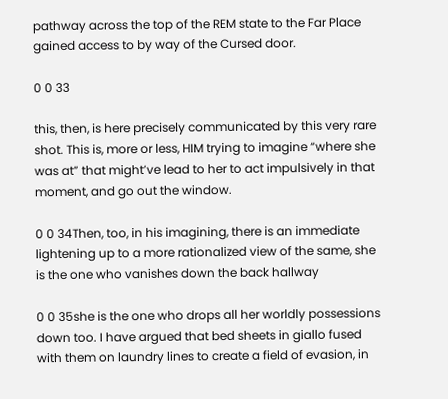pathway across the top of the REM state to the Far Place gained access to by way of the Cursed door.

0 0 33

this, then, is here precisely communicated by this very rare shot. This is, more or less, HIM trying to imagine “where she was at” that might’ve lead to her to act impulsively in that moment, and go out the window.

0 0 34Then, too, in his imagining, there is an immediate lightening up to a more rationalized view of the same, she is the one who vanishes down the back hallway

0 0 35she is the one who drops all her worldly possessions down too. I have argued that bed sheets in giallo fused with them on laundry lines to create a field of evasion, in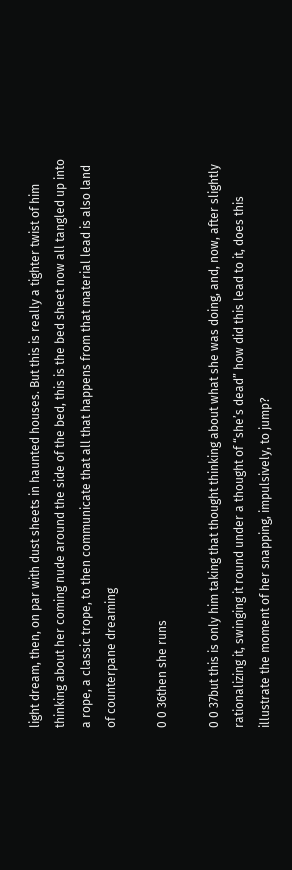light dream, then, on par with dust sheets in haunted houses. But this is really a tighter twist of him thinking about her coming nude around the side of the bed, this is the bed sheet now all tangled up into a rope, a classic trope, to then communicate that all that happens from that material lead is also land of counterpane dreaming

0 0 36then she runs

0 0 37but this is only him taking that thought thinking about what she was doing, and, now, after slightly rationalizing it, swinging it round under a thought of “she’s dead” how did this lead to it, does this illustrate the moment of her snapping, impulsively, to jump?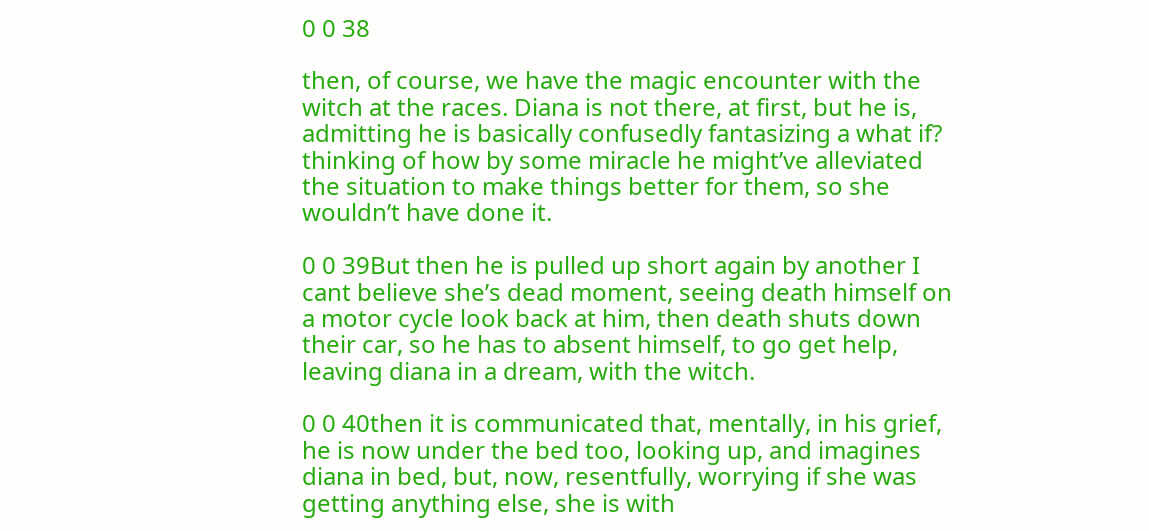0 0 38

then, of course, we have the magic encounter with the witch at the races. Diana is not there, at first, but he is, admitting he is basically confusedly fantasizing a what if? thinking of how by some miracle he might’ve alleviated the situation to make things better for them, so she wouldn’t have done it.

0 0 39But then he is pulled up short again by another I cant believe she’s dead moment, seeing death himself on a motor cycle look back at him, then death shuts down their car, so he has to absent himself, to go get help, leaving diana in a dream, with the witch.

0 0 40then it is communicated that, mentally, in his grief, he is now under the bed too, looking up, and imagines diana in bed, but, now, resentfully, worrying if she was getting anything else, she is with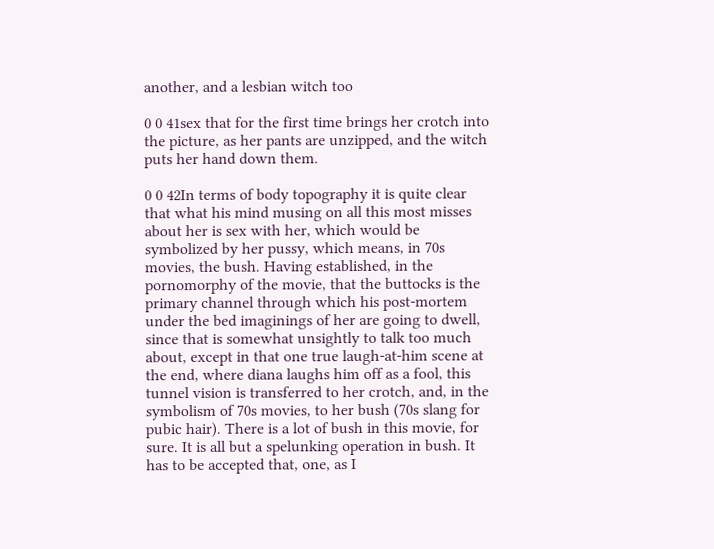another, and a lesbian witch too

0 0 41sex that for the first time brings her crotch into the picture, as her pants are unzipped, and the witch puts her hand down them.

0 0 42In terms of body topography it is quite clear that what his mind musing on all this most misses about her is sex with her, which would be symbolized by her pussy, which means, in 70s movies, the bush. Having established, in the pornomorphy of the movie, that the buttocks is the primary channel through which his post-mortem under the bed imaginings of her are going to dwell, since that is somewhat unsightly to talk too much about, except in that one true laugh-at-him scene at the end, where diana laughs him off as a fool, this tunnel vision is transferred to her crotch, and, in the symbolism of 70s movies, to her bush (70s slang for pubic hair). There is a lot of bush in this movie, for sure. It is all but a spelunking operation in bush. It has to be accepted that, one, as I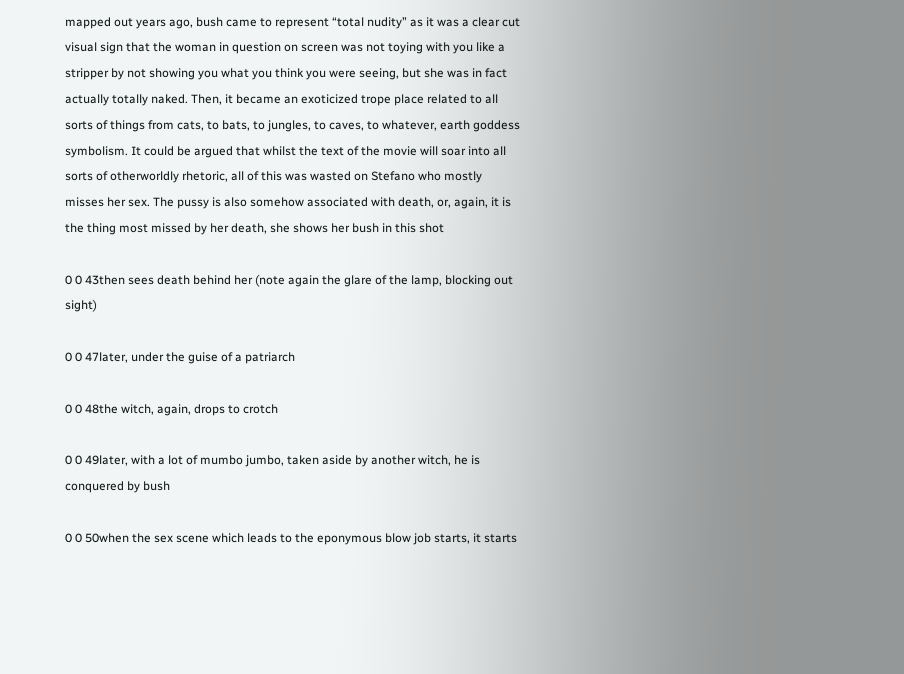mapped out years ago, bush came to represent “total nudity” as it was a clear cut visual sign that the woman in question on screen was not toying with you like a stripper by not showing you what you think you were seeing, but she was in fact actually totally naked. Then, it became an exoticized trope place related to all sorts of things from cats, to bats, to jungles, to caves, to whatever, earth goddess symbolism. It could be argued that whilst the text of the movie will soar into all sorts of otherworldly rhetoric, all of this was wasted on Stefano who mostly misses her sex. The pussy is also somehow associated with death, or, again, it is the thing most missed by her death, she shows her bush in this shot

0 0 43then sees death behind her (note again the glare of the lamp, blocking out sight)

0 0 47later, under the guise of a patriarch

0 0 48the witch, again, drops to crotch

0 0 49later, with a lot of mumbo jumbo, taken aside by another witch, he is conquered by bush

0 0 50when the sex scene which leads to the eponymous blow job starts, it starts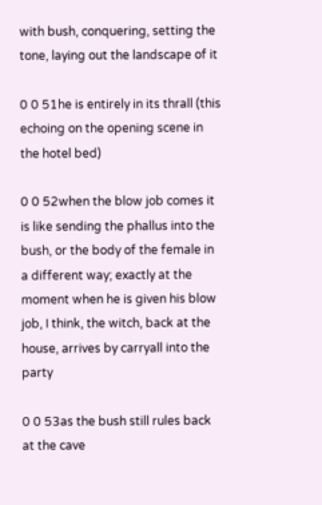with bush, conquering, setting the tone, laying out the landscape of it

0 0 51he is entirely in its thrall (this echoing on the opening scene in the hotel bed)

0 0 52when the blow job comes it is like sending the phallus into the bush, or the body of the female in a different way; exactly at the moment when he is given his blow job, I think, the witch, back at the house, arrives by carryall into the party

0 0 53as the bush still rules back at the cave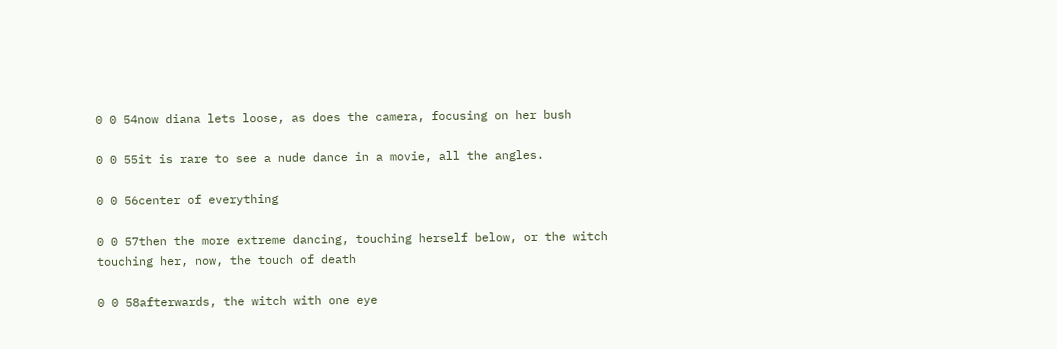0 0 54now diana lets loose, as does the camera, focusing on her bush

0 0 55it is rare to see a nude dance in a movie, all the angles.

0 0 56center of everything

0 0 57then the more extreme dancing, touching herself below, or the witch touching her, now, the touch of death

0 0 58afterwards, the witch with one eye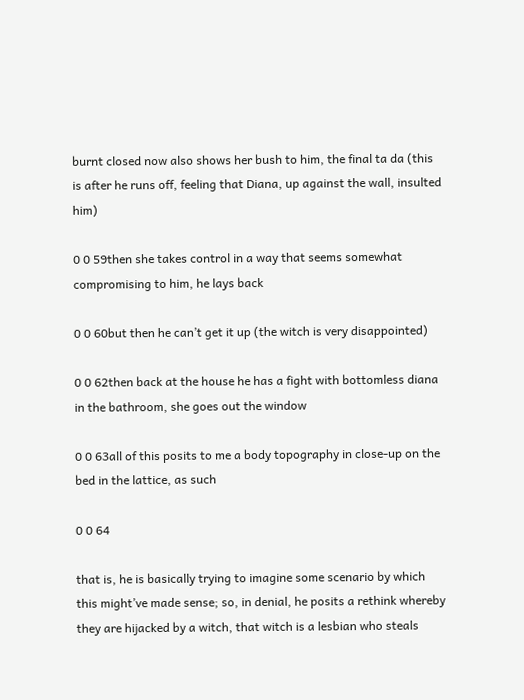burnt closed now also shows her bush to him, the final ta da (this is after he runs off, feeling that Diana, up against the wall, insulted him)

0 0 59then she takes control in a way that seems somewhat compromising to him, he lays back

0 0 60but then he can’t get it up (the witch is very disappointed)

0 0 62then back at the house he has a fight with bottomless diana in the bathroom, she goes out the window

0 0 63all of this posits to me a body topography in close-up on the bed in the lattice, as such

0 0 64

that is, he is basically trying to imagine some scenario by which this might’ve made sense; so, in denial, he posits a rethink whereby they are hijacked by a witch, that witch is a lesbian who steals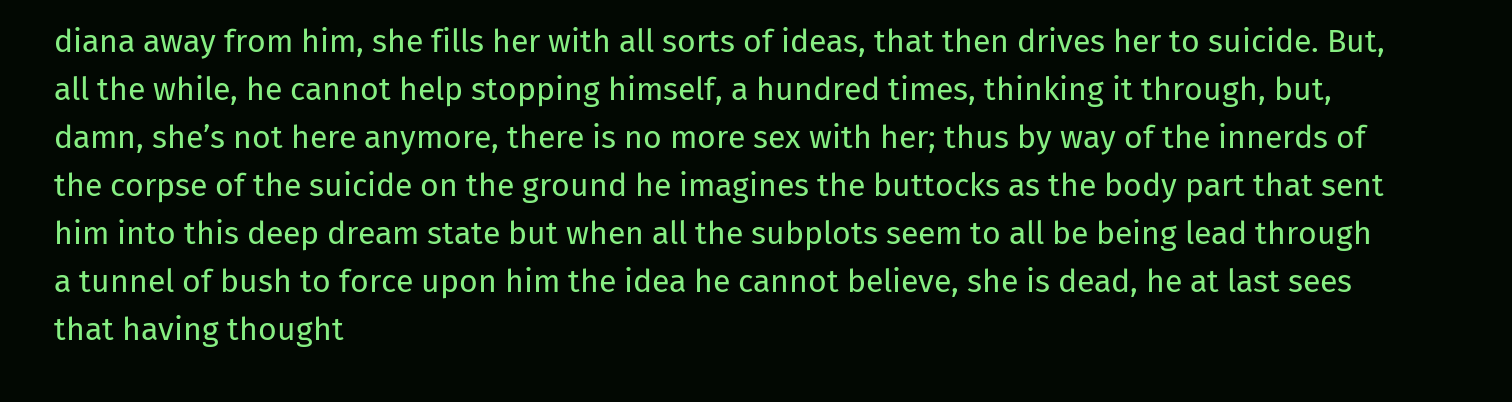diana away from him, she fills her with all sorts of ideas, that then drives her to suicide. But, all the while, he cannot help stopping himself, a hundred times, thinking it through, but, damn, she’s not here anymore, there is no more sex with her; thus by way of the innerds of the corpse of the suicide on the ground he imagines the buttocks as the body part that sent him into this deep dream state but when all the subplots seem to all be being lead through a tunnel of bush to force upon him the idea he cannot believe, she is dead, he at last sees that having thought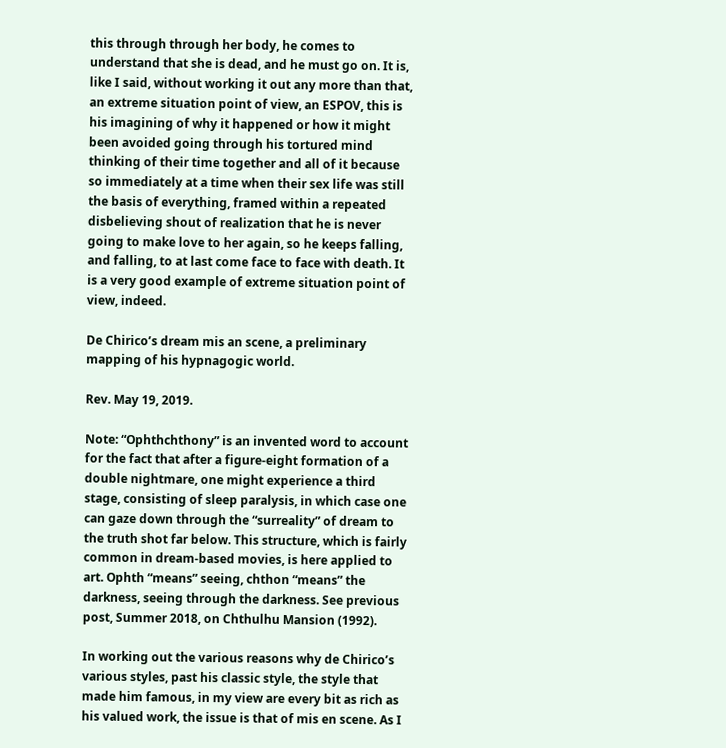this through through her body, he comes to understand that she is dead, and he must go on. It is, like I said, without working it out any more than that, an extreme situation point of view, an ESPOV, this is his imagining of why it happened or how it might been avoided going through his tortured mind thinking of their time together and all of it because so immediately at a time when their sex life was still the basis of everything, framed within a repeated disbelieving shout of realization that he is never going to make love to her again, so he keeps falling, and falling, to at last come face to face with death. It is a very good example of extreme situation point of view, indeed.

De Chirico’s dream mis an scene, a preliminary mapping of his hypnagogic world.

Rev. May 19, 2019.

Note: “Ophthchthony” is an invented word to account for the fact that after a figure-eight formation of a double nightmare, one might experience a third stage, consisting of sleep paralysis, in which case one can gaze down through the “surreality” of dream to the truth shot far below. This structure, which is fairly common in dream-based movies, is here applied to art. Ophth “means” seeing, chthon “means” the darkness, seeing through the darkness. See previous post, Summer 2018, on Chthulhu Mansion (1992).

In working out the various reasons why de Chirico’s various styles, past his classic style, the style that made him famous, in my view are every bit as rich as his valued work, the issue is that of mis en scene. As I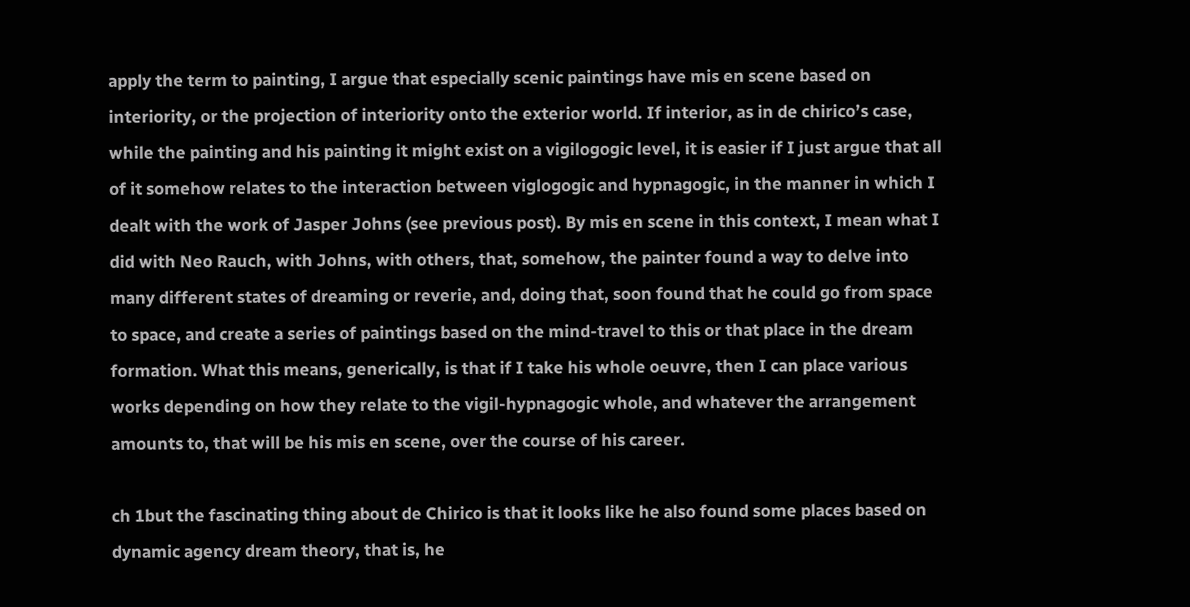apply the term to painting, I argue that especially scenic paintings have mis en scene based on interiority, or the projection of interiority onto the exterior world. If interior, as in de chirico’s case, while the painting and his painting it might exist on a vigilogogic level, it is easier if I just argue that all of it somehow relates to the interaction between viglogogic and hypnagogic, in the manner in which I dealt with the work of Jasper Johns (see previous post). By mis en scene in this context, I mean what I did with Neo Rauch, with Johns, with others, that, somehow, the painter found a way to delve into many different states of dreaming or reverie, and, doing that, soon found that he could go from space to space, and create a series of paintings based on the mind-travel to this or that place in the dream formation. What this means, generically, is that if I take his whole oeuvre, then I can place various works depending on how they relate to the vigil-hypnagogic whole, and whatever the arrangement amounts to, that will be his mis en scene, over the course of his career.

ch 1but the fascinating thing about de Chirico is that it looks like he also found some places based on dynamic agency dream theory, that is, he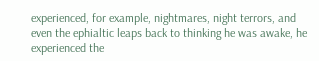experienced, for example, nightmares, night terrors, and even the ephialtic leaps back to thinking he was awake, he experienced the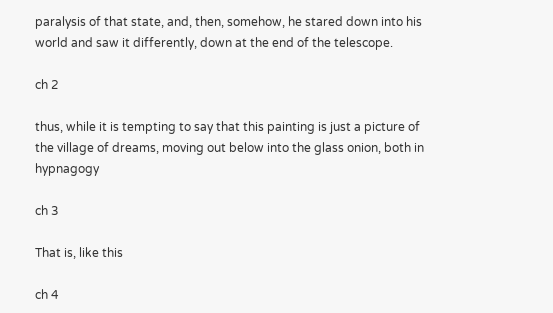paralysis of that state, and, then, somehow, he stared down into his world and saw it differently, down at the end of the telescope.

ch 2

thus, while it is tempting to say that this painting is just a picture of the village of dreams, moving out below into the glass onion, both in hypnagogy

ch 3

That is, like this

ch 4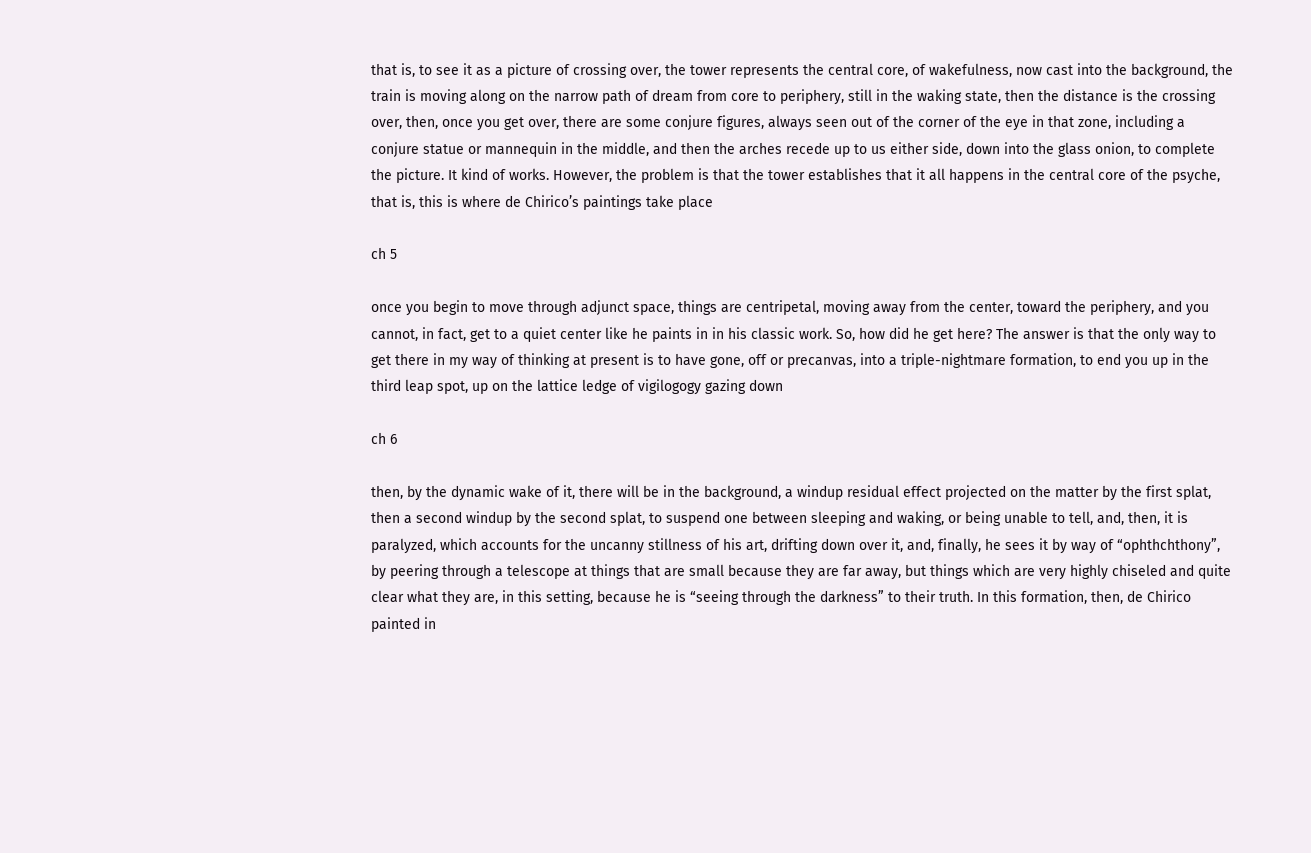that is, to see it as a picture of crossing over, the tower represents the central core, of wakefulness, now cast into the background, the train is moving along on the narrow path of dream from core to periphery, still in the waking state, then the distance is the crossing over, then, once you get over, there are some conjure figures, always seen out of the corner of the eye in that zone, including a conjure statue or mannequin in the middle, and then the arches recede up to us either side, down into the glass onion, to complete the picture. It kind of works. However, the problem is that the tower establishes that it all happens in the central core of the psyche, that is, this is where de Chirico’s paintings take place

ch 5

once you begin to move through adjunct space, things are centripetal, moving away from the center, toward the periphery, and you cannot, in fact, get to a quiet center like he paints in in his classic work. So, how did he get here? The answer is that the only way to get there in my way of thinking at present is to have gone, off or precanvas, into a triple-nightmare formation, to end you up in the third leap spot, up on the lattice ledge of vigilogogy gazing down

ch 6

then, by the dynamic wake of it, there will be in the background, a windup residual effect projected on the matter by the first splat, then a second windup by the second splat, to suspend one between sleeping and waking, or being unable to tell, and, then, it is paralyzed, which accounts for the uncanny stillness of his art, drifting down over it, and, finally, he sees it by way of “ophthchthony”, by peering through a telescope at things that are small because they are far away, but things which are very highly chiseled and quite clear what they are, in this setting, because he is “seeing through the darkness” to their truth. In this formation, then, de Chirico painted in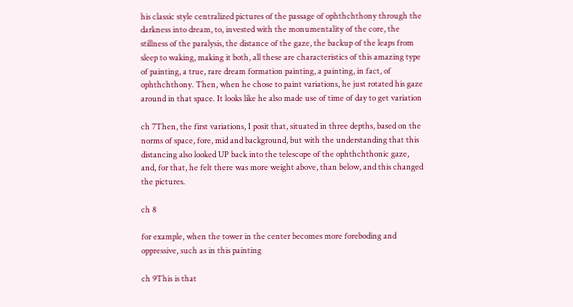his classic style centralized pictures of the passage of ophthchthony through the darkness into dream, to, invested with the monumentality of the core, the stillness of the paralysis, the distance of the gaze, the backup of the leaps from sleep to waking, making it both, all these are characteristics of this amazing type of painting, a true, rare dream formation painting, a painting, in fact, of ophthchthony. Then, when he chose to paint variations, he just rotated his gaze around in that space. It looks like he also made use of time of day to get variation

ch 7Then, the first variations, I posit that, situated in three depths, based on the norms of space, fore, mid and background, but with the understanding that this distancing also looked UP back into the telescope of the ophthchthonic gaze, and, for that, he felt there was more weight above, than below, and this changed the pictures.

ch 8

for example, when the tower in the center becomes more foreboding and oppressive, such as in this painting

ch 9This is that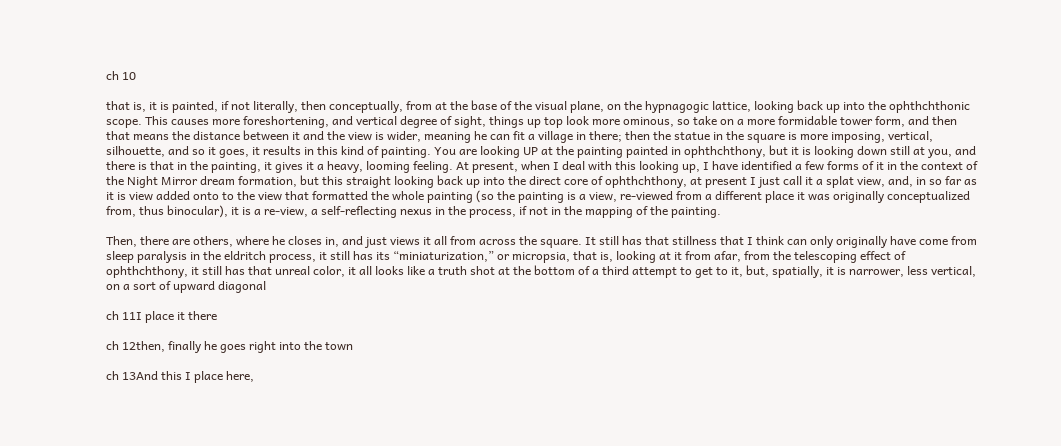ch 10

that is, it is painted, if not literally, then conceptually, from at the base of the visual plane, on the hypnagogic lattice, looking back up into the ophthchthonic scope. This causes more foreshortening, and vertical degree of sight, things up top look more ominous, so take on a more formidable tower form, and then that means the distance between it and the view is wider, meaning he can fit a village in there; then the statue in the square is more imposing, vertical, silhouette, and so it goes, it results in this kind of painting. You are looking UP at the painting painted in ophthchthony, but it is looking down still at you, and there is that in the painting, it gives it a heavy, looming feeling. At present, when I deal with this looking up, I have identified a few forms of it in the context of the Night Mirror dream formation, but this straight looking back up into the direct core of ophthchthony, at present I just call it a splat view, and, in so far as it is view added onto to the view that formatted the whole painting (so the painting is a view, re-viewed from a different place it was originally conceptualized from, thus binocular), it is a re-view, a self-reflecting nexus in the process, if not in the mapping of the painting.

Then, there are others, where he closes in, and just views it all from across the square. It still has that stillness that I think can only originally have come from sleep paralysis in the eldritch process, it still has its “miniaturization,” or micropsia, that is, looking at it from afar, from the telescoping effect of ophthchthony, it still has that unreal color, it all looks like a truth shot at the bottom of a third attempt to get to it, but, spatially, it is narrower, less vertical, on a sort of upward diagonal

ch 11I place it there

ch 12then, finally he goes right into the town

ch 13And this I place here,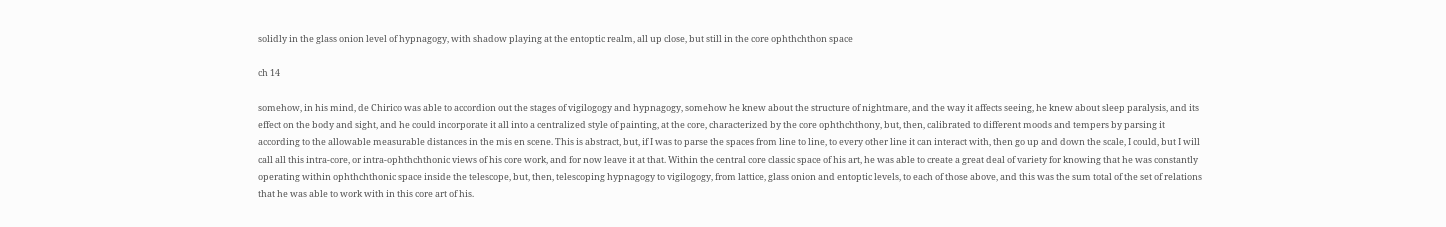solidly in the glass onion level of hypnagogy, with shadow playing at the entoptic realm, all up close, but still in the core ophthchthon space

ch 14

somehow, in his mind, de Chirico was able to accordion out the stages of vigilogogy and hypnagogy, somehow he knew about the structure of nightmare, and the way it affects seeing, he knew about sleep paralysis, and its effect on the body and sight, and he could incorporate it all into a centralized style of painting, at the core, characterized by the core ophthchthony, but, then, calibrated to different moods and tempers by parsing it according to the allowable measurable distances in the mis en scene. This is abstract, but, if I was to parse the spaces from line to line, to every other line it can interact with, then go up and down the scale, I could, but I will call all this intra-core, or intra-ophthchthonic views of his core work, and for now leave it at that. Within the central core classic space of his art, he was able to create a great deal of variety for knowing that he was constantly operating within ophthchthonic space inside the telescope, but, then, telescoping hypnagogy to vigilogogy, from lattice, glass onion and entoptic levels, to each of those above, and this was the sum total of the set of relations that he was able to work with in this core art of his.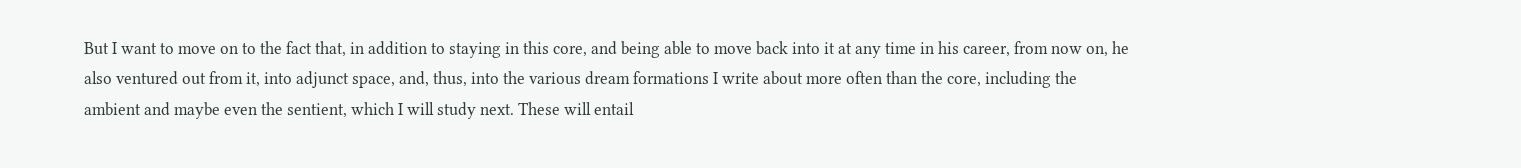But I want to move on to the fact that, in addition to staying in this core, and being able to move back into it at any time in his career, from now on, he also ventured out from it, into adjunct space, and, thus, into the various dream formations I write about more often than the core, including the ambient and maybe even the sentient, which I will study next. These will entail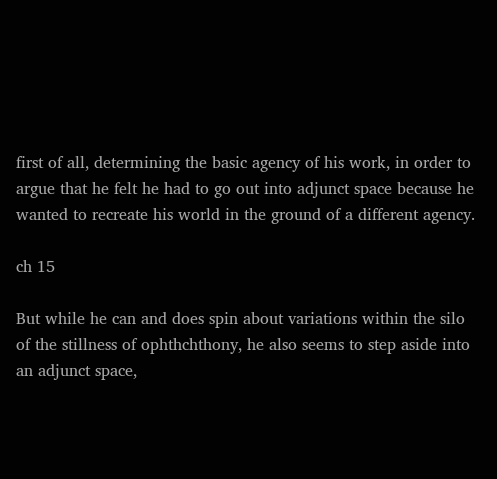first of all, determining the basic agency of his work, in order to argue that he felt he had to go out into adjunct space because he wanted to recreate his world in the ground of a different agency.

ch 15

But while he can and does spin about variations within the silo of the stillness of ophthchthony, he also seems to step aside into an adjunct space,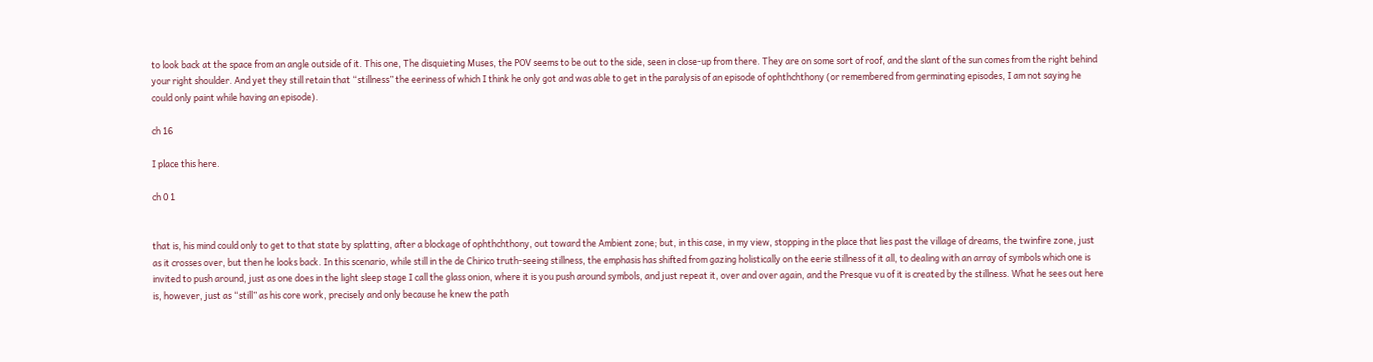to look back at the space from an angle outside of it. This one, The disquieting Muses, the POV seems to be out to the side, seen in close-up from there. They are on some sort of roof, and the slant of the sun comes from the right behind your right shoulder. And yet they still retain that “stillness” the eeriness of which I think he only got and was able to get in the paralysis of an episode of ophthchthony (or remembered from germinating episodes, I am not saying he could only paint while having an episode).

ch 16

I place this here.

ch 0 1


that is, his mind could only to get to that state by splatting, after a blockage of ophthchthony, out toward the Ambient zone; but, in this case, in my view, stopping in the place that lies past the village of dreams, the twinfire zone, just as it crosses over, but then he looks back. In this scenario, while still in the de Chirico truth-seeing stillness, the emphasis has shifted from gazing holistically on the eerie stillness of it all, to dealing with an array of symbols which one is invited to push around, just as one does in the light sleep stage I call the glass onion, where it is you push around symbols, and just repeat it, over and over again, and the Presque vu of it is created by the stillness. What he sees out here is, however, just as “still” as his core work, precisely and only because he knew the path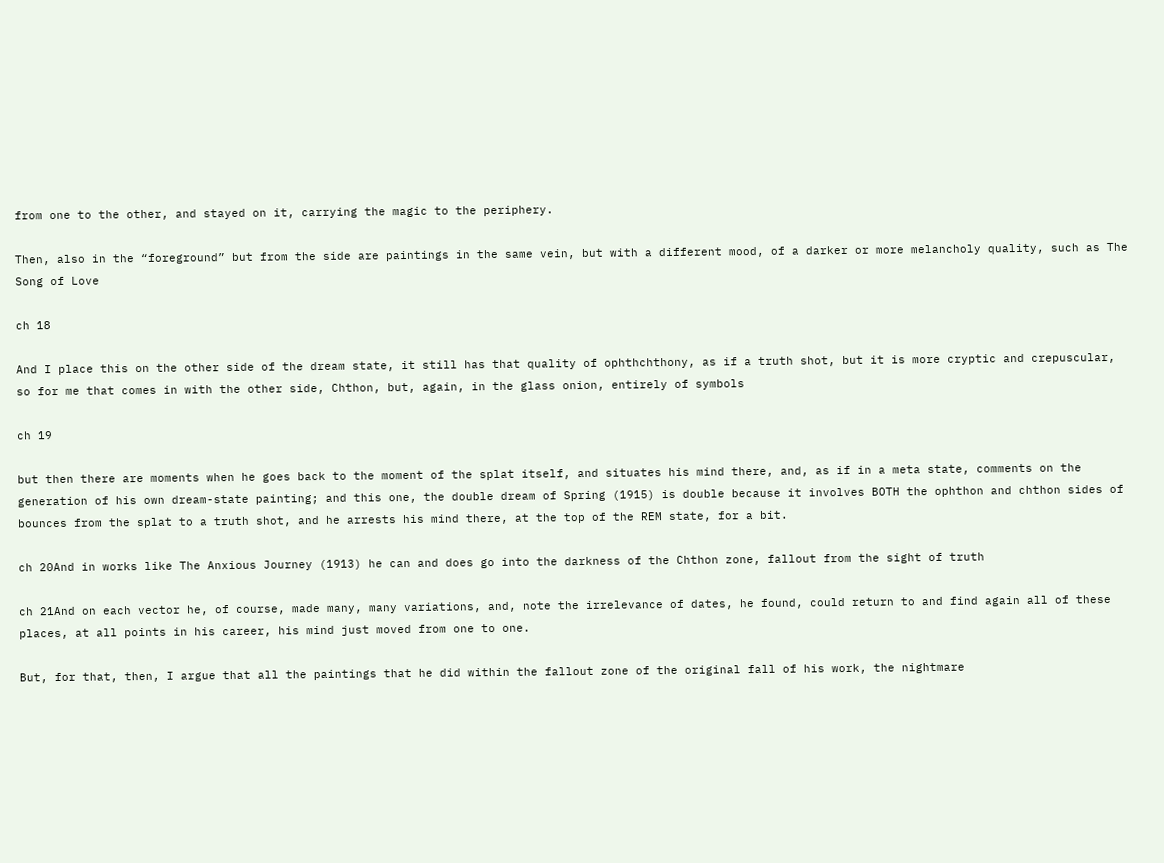from one to the other, and stayed on it, carrying the magic to the periphery.

Then, also in the “foreground” but from the side are paintings in the same vein, but with a different mood, of a darker or more melancholy quality, such as The Song of Love

ch 18

And I place this on the other side of the dream state, it still has that quality of ophthchthony, as if a truth shot, but it is more cryptic and crepuscular, so for me that comes in with the other side, Chthon, but, again, in the glass onion, entirely of symbols

ch 19

but then there are moments when he goes back to the moment of the splat itself, and situates his mind there, and, as if in a meta state, comments on the generation of his own dream-state painting; and this one, the double dream of Spring (1915) is double because it involves BOTH the ophthon and chthon sides of bounces from the splat to a truth shot, and he arrests his mind there, at the top of the REM state, for a bit.

ch 20And in works like The Anxious Journey (1913) he can and does go into the darkness of the Chthon zone, fallout from the sight of truth

ch 21And on each vector he, of course, made many, many variations, and, note the irrelevance of dates, he found, could return to and find again all of these places, at all points in his career, his mind just moved from one to one.

But, for that, then, I argue that all the paintings that he did within the fallout zone of the original fall of his work, the nightmare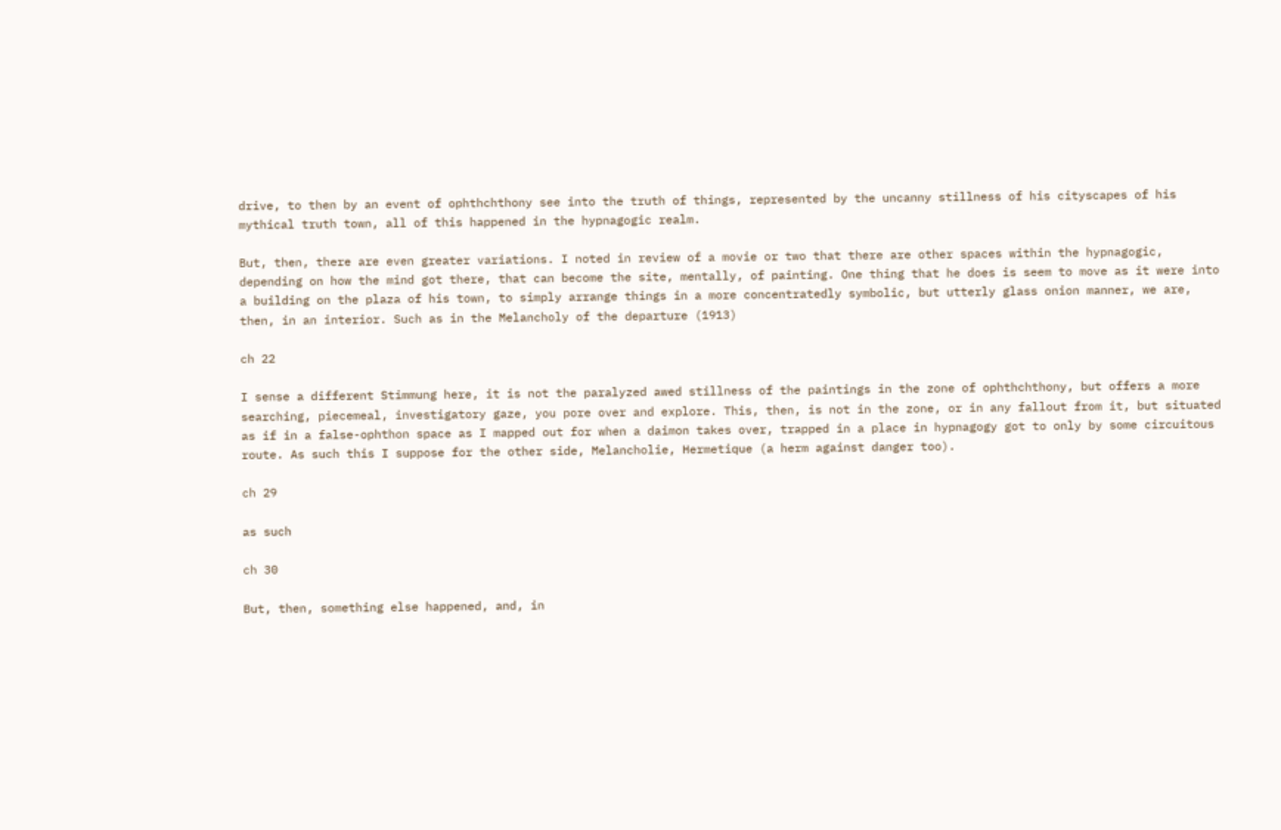drive, to then by an event of ophthchthony see into the truth of things, represented by the uncanny stillness of his cityscapes of his mythical truth town, all of this happened in the hypnagogic realm.

But, then, there are even greater variations. I noted in review of a movie or two that there are other spaces within the hypnagogic, depending on how the mind got there, that can become the site, mentally, of painting. One thing that he does is seem to move as it were into a building on the plaza of his town, to simply arrange things in a more concentratedly symbolic, but utterly glass onion manner, we are, then, in an interior. Such as in the Melancholy of the departure (1913)

ch 22

I sense a different Stimmung here, it is not the paralyzed awed stillness of the paintings in the zone of ophthchthony, but offers a more searching, piecemeal, investigatory gaze, you pore over and explore. This, then, is not in the zone, or in any fallout from it, but situated as if in a false-ophthon space as I mapped out for when a daimon takes over, trapped in a place in hypnagogy got to only by some circuitous route. As such this I suppose for the other side, Melancholie, Hermetique (a herm against danger too).

ch 29

as such

ch 30

But, then, something else happened, and, in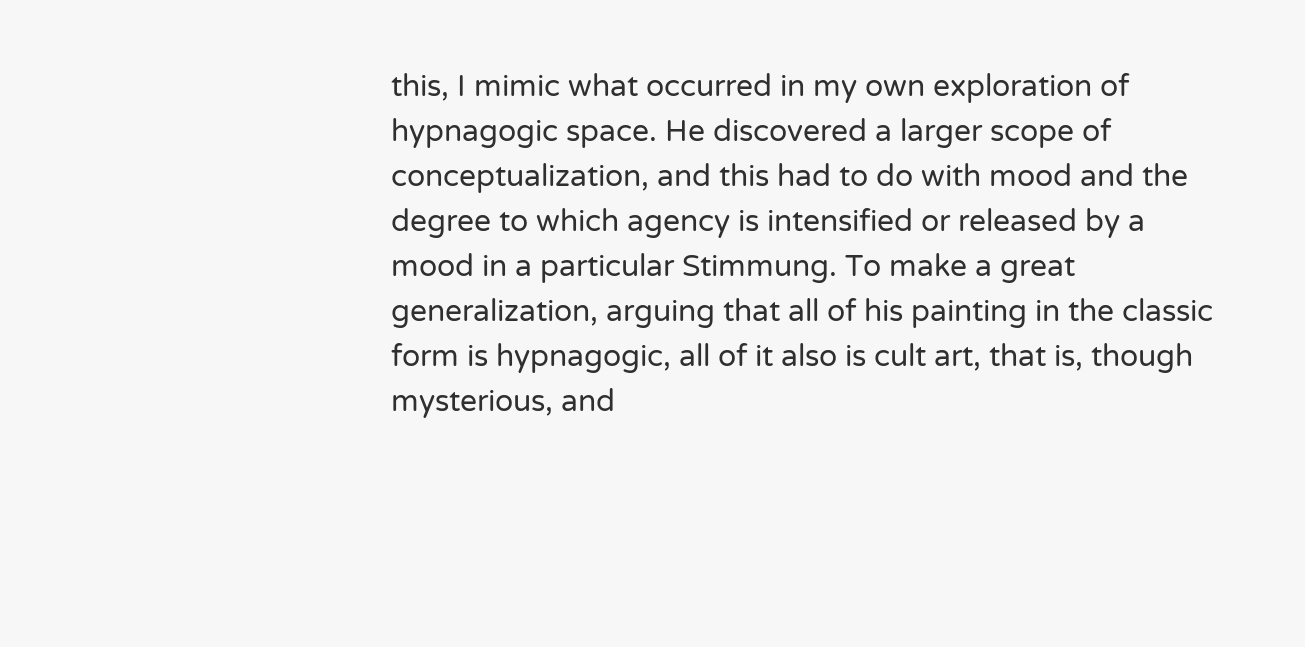this, I mimic what occurred in my own exploration of hypnagogic space. He discovered a larger scope of conceptualization, and this had to do with mood and the degree to which agency is intensified or released by a mood in a particular Stimmung. To make a great generalization, arguing that all of his painting in the classic form is hypnagogic, all of it also is cult art, that is, though mysterious, and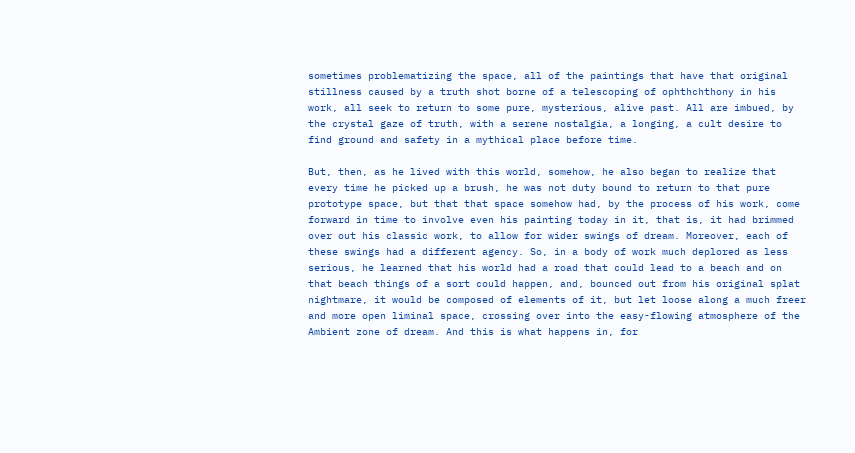sometimes problematizing the space, all of the paintings that have that original stillness caused by a truth shot borne of a telescoping of ophthchthony in his work, all seek to return to some pure, mysterious, alive past. All are imbued, by the crystal gaze of truth, with a serene nostalgia, a longing, a cult desire to find ground and safety in a mythical place before time.

But, then, as he lived with this world, somehow, he also began to realize that every time he picked up a brush, he was not duty bound to return to that pure prototype space, but that that space somehow had, by the process of his work, come forward in time to involve even his painting today in it, that is, it had brimmed over out his classic work, to allow for wider swings of dream. Moreover, each of these swings had a different agency. So, in a body of work much deplored as less serious, he learned that his world had a road that could lead to a beach and on that beach things of a sort could happen, and, bounced out from his original splat nightmare, it would be composed of elements of it, but let loose along a much freer and more open liminal space, crossing over into the easy-flowing atmosphere of the Ambient zone of dream. And this is what happens in, for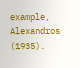example, Alexandros (1935).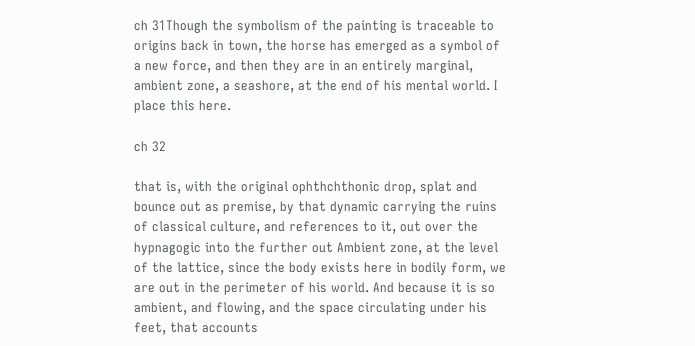ch 31Though the symbolism of the painting is traceable to origins back in town, the horse has emerged as a symbol of a new force, and then they are in an entirely marginal, ambient zone, a seashore, at the end of his mental world. I place this here.

ch 32

that is, with the original ophthchthonic drop, splat and bounce out as premise, by that dynamic carrying the ruins of classical culture, and references to it, out over the hypnagogic into the further out Ambient zone, at the level of the lattice, since the body exists here in bodily form, we are out in the perimeter of his world. And because it is so ambient, and flowing, and the space circulating under his feet, that accounts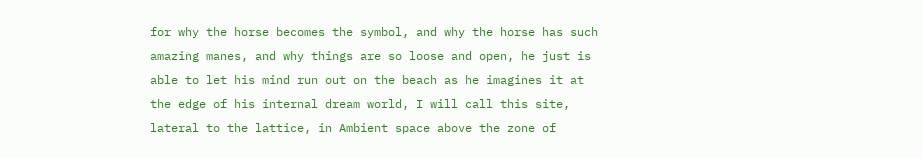for why the horse becomes the symbol, and why the horse has such amazing manes, and why things are so loose and open, he just is able to let his mind run out on the beach as he imagines it at the edge of his internal dream world, I will call this site, lateral to the lattice, in Ambient space above the zone of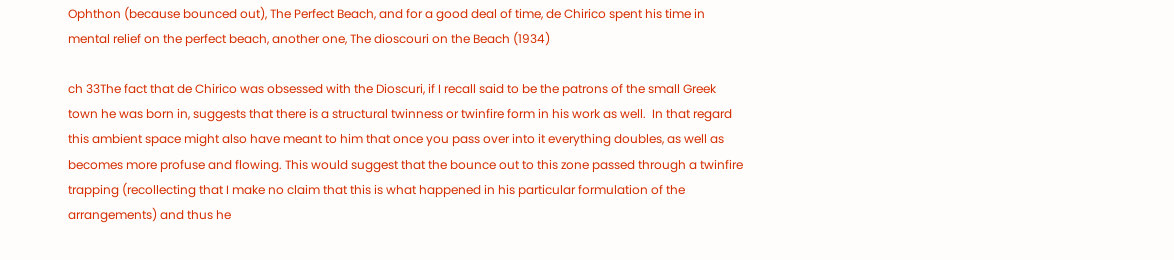Ophthon (because bounced out), The Perfect Beach, and for a good deal of time, de Chirico spent his time in mental relief on the perfect beach, another one, The dioscouri on the Beach (1934)

ch 33The fact that de Chirico was obsessed with the Dioscuri, if I recall said to be the patrons of the small Greek town he was born in, suggests that there is a structural twinness or twinfire form in his work as well.  In that regard this ambient space might also have meant to him that once you pass over into it everything doubles, as well as becomes more profuse and flowing. This would suggest that the bounce out to this zone passed through a twinfire trapping (recollecting that I make no claim that this is what happened in his particular formulation of the arrangements) and thus he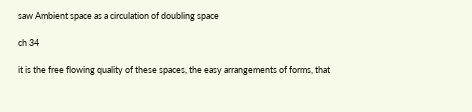saw Ambient space as a circulation of doubling space

ch 34

it is the free flowing quality of these spaces, the easy arrangements of forms, that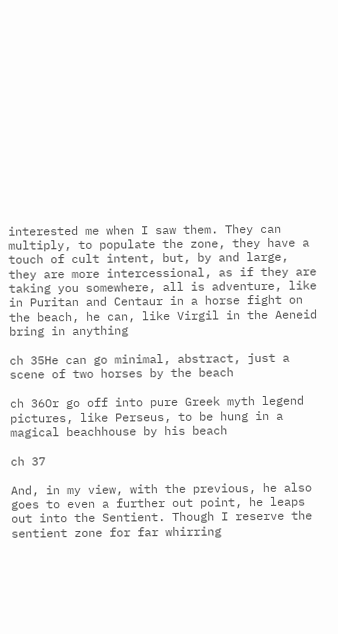interested me when I saw them. They can multiply, to populate the zone, they have a touch of cult intent, but, by and large, they are more intercessional, as if they are taking you somewhere, all is adventure, like in Puritan and Centaur in a horse fight on the beach, he can, like Virgil in the Aeneid bring in anything

ch 35He can go minimal, abstract, just a scene of two horses by the beach

ch 36Or go off into pure Greek myth legend pictures, like Perseus, to be hung in a magical beachhouse by his beach

ch 37

And, in my view, with the previous, he also goes to even a further out point, he leaps out into the Sentient. Though I reserve the sentient zone for far whirring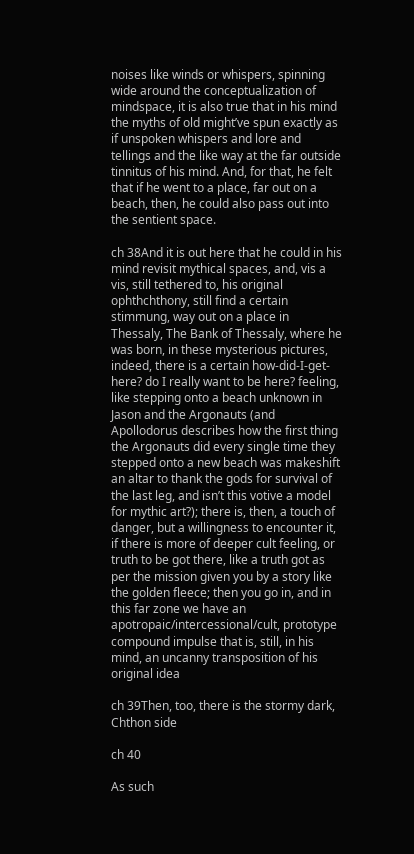noises like winds or whispers, spinning wide around the conceptualization of mindspace, it is also true that in his mind the myths of old might’ve spun exactly as if unspoken whispers and lore and tellings and the like way at the far outside tinnitus of his mind. And, for that, he felt that if he went to a place, far out on a beach, then, he could also pass out into the sentient space.

ch 38And it is out here that he could in his mind revisit mythical spaces, and, vis a vis, still tethered to, his original ophthchthony, still find a certain stimmung, way out on a place in Thessaly, The Bank of Thessaly, where he was born, in these mysterious pictures, indeed, there is a certain how-did-I-get-here? do I really want to be here? feeling, like stepping onto a beach unknown in Jason and the Argonauts (and Apollodorus describes how the first thing the Argonauts did every single time they stepped onto a new beach was makeshift an altar to thank the gods for survival of the last leg, and isn’t this votive a model for mythic art?); there is, then, a touch of danger, but a willingness to encounter it, if there is more of deeper cult feeling, or truth to be got there, like a truth got as per the mission given you by a story like the golden fleece; then you go in, and in this far zone we have an apotropaic/intercessional/cult, prototype compound impulse that is, still, in his mind, an uncanny transposition of his original idea

ch 39Then, too, there is the stormy dark, Chthon side

ch 40

As such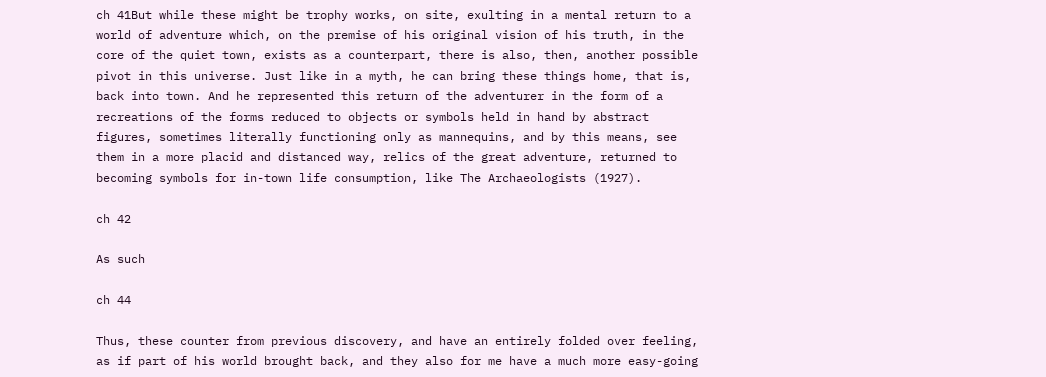ch 41But while these might be trophy works, on site, exulting in a mental return to a world of adventure which, on the premise of his original vision of his truth, in the core of the quiet town, exists as a counterpart, there is also, then, another possible pivot in this universe. Just like in a myth, he can bring these things home, that is, back into town. And he represented this return of the adventurer in the form of a recreations of the forms reduced to objects or symbols held in hand by abstract figures, sometimes literally functioning only as mannequins, and by this means, see them in a more placid and distanced way, relics of the great adventure, returned to becoming symbols for in-town life consumption, like The Archaeologists (1927).

ch 42

As such

ch 44

Thus, these counter from previous discovery, and have an entirely folded over feeling, as if part of his world brought back, and they also for me have a much more easy-going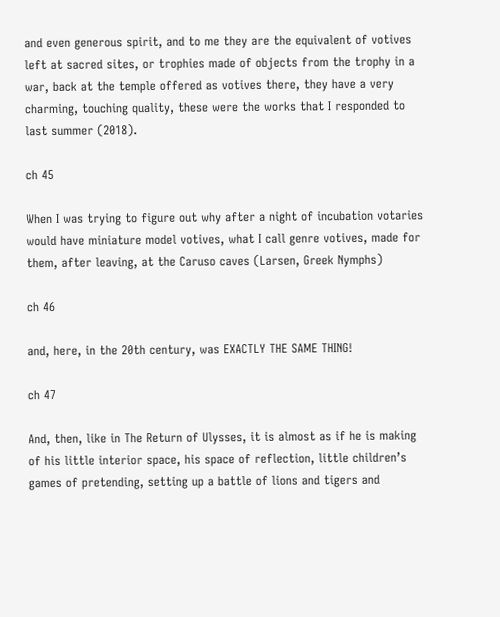and even generous spirit, and to me they are the equivalent of votives left at sacred sites, or trophies made of objects from the trophy in a war, back at the temple offered as votives there, they have a very charming, touching quality, these were the works that I responded to last summer (2018).

ch 45

When I was trying to figure out why after a night of incubation votaries would have miniature model votives, what I call genre votives, made for them, after leaving, at the Caruso caves (Larsen, Greek Nymphs)

ch 46

and, here, in the 20th century, was EXACTLY THE SAME THING!

ch 47

And, then, like in The Return of Ulysses, it is almost as if he is making of his little interior space, his space of reflection, little children’s games of pretending, setting up a battle of lions and tigers and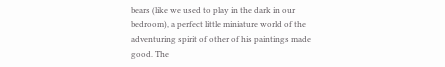bears (like we used to play in the dark in our bedroom), a perfect little miniature world of the adventuring spirit of other of his paintings made good. The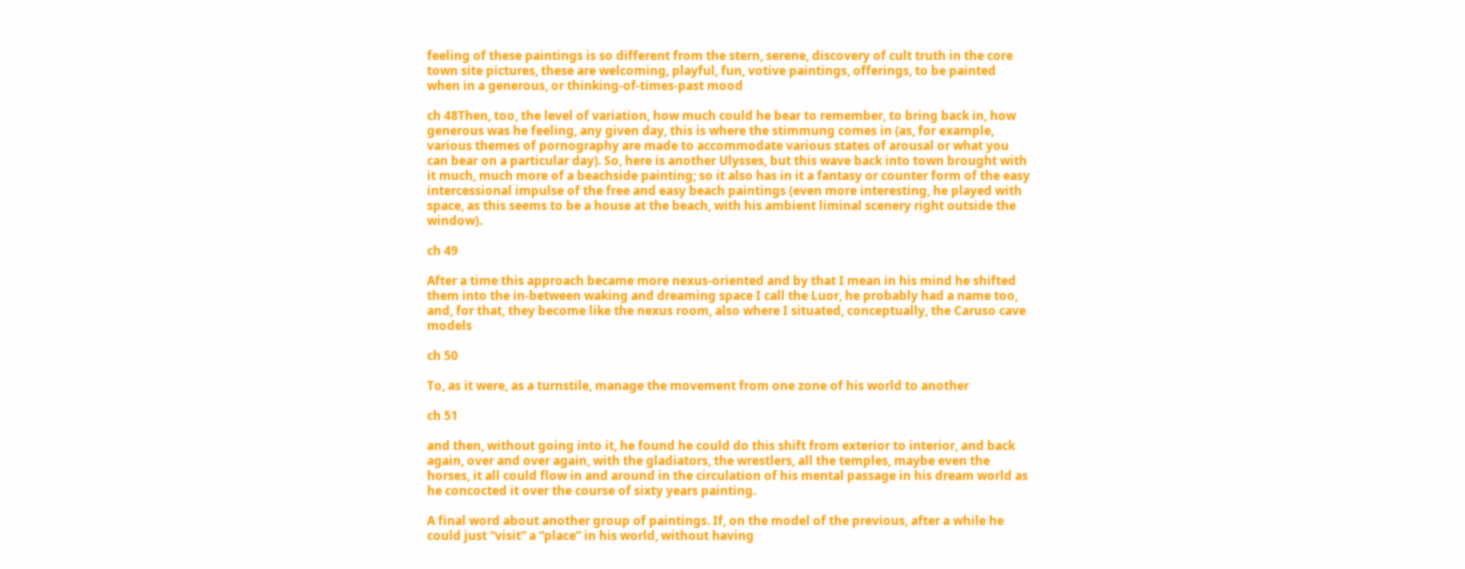feeling of these paintings is so different from the stern, serene, discovery of cult truth in the core town site pictures, these are welcoming, playful, fun, votive paintings, offerings, to be painted when in a generous, or thinking-of-times-past mood

ch 48Then, too, the level of variation, how much could he bear to remember, to bring back in, how generous was he feeling, any given day, this is where the stimmung comes in (as, for example, various themes of pornography are made to accommodate various states of arousal or what you can bear on a particular day). So, here is another Ulysses, but this wave back into town brought with it much, much more of a beachside painting; so it also has in it a fantasy or counter form of the easy intercessional impulse of the free and easy beach paintings (even more interesting, he played with space, as this seems to be a house at the beach, with his ambient liminal scenery right outside the window).

ch 49

After a time this approach became more nexus-oriented and by that I mean in his mind he shifted them into the in-between waking and dreaming space I call the Luor, he probably had a name too, and, for that, they become like the nexus room, also where I situated, conceptually, the Caruso cave models

ch 50

To, as it were, as a turnstile, manage the movement from one zone of his world to another

ch 51

and then, without going into it, he found he could do this shift from exterior to interior, and back again, over and over again, with the gladiators, the wrestlers, all the temples, maybe even the horses, it all could flow in and around in the circulation of his mental passage in his dream world as he concocted it over the course of sixty years painting.

A final word about another group of paintings. If, on the model of the previous, after a while he could just “visit” a “place” in his world, without having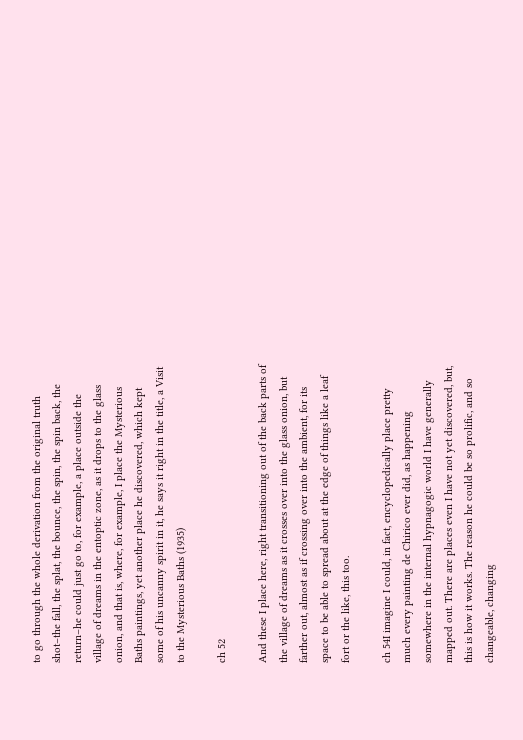to go through the whole derivation from the original truth shot–the fall, the splat, the bounce, the spin, the spin back, the return–he could just go to, for example, a place outside the village of dreams in the entoptic zone, as it drops to the glass onion, and that is, where, for example, I place the Mysterious Baths paintings, yet another place he discovered, which kept some of his uncanny spirit in it, he says it right in the title, a Visit to the Mysterious Baths (1935)

ch 52

And these I place here, right transitioning out of the back parts of the village of dreams as it crosses over into the glass onion, but farther out, almost as if crossing over into the ambient, for its space to be able to spread about at the edge of things like a leaf fort or the like, this too.

ch 54I imagine I could, in fact, encyclopedically place pretty much every painting de Chirico ever did, as happening somewhere in the internal hypnagogic world I have generally mapped out. There are places even I have not yet discovered, but, this is how it works. The reason he could be so prolific, and so changeable, changing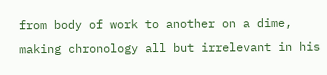from body of work to another on a dime, making chronology all but irrelevant in his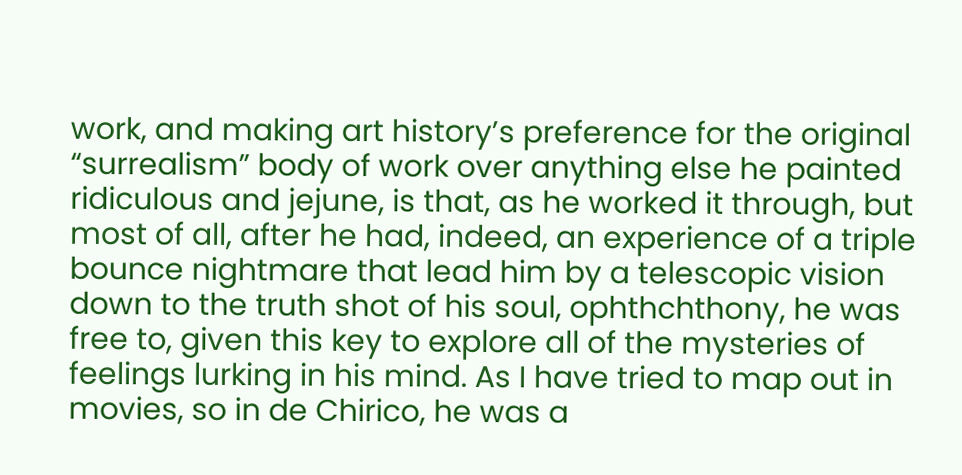work, and making art history’s preference for the original “surrealism” body of work over anything else he painted ridiculous and jejune, is that, as he worked it through, but most of all, after he had, indeed, an experience of a triple bounce nightmare that lead him by a telescopic vision down to the truth shot of his soul, ophthchthony, he was free to, given this key to explore all of the mysteries of feelings lurking in his mind. As I have tried to map out in movies, so in de Chirico, he was a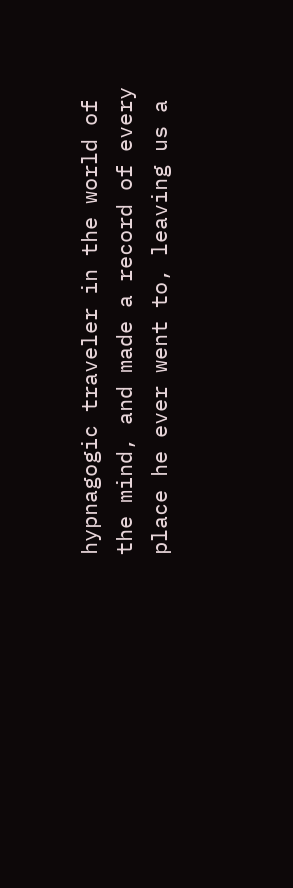hypnagogic traveler in the world of the mind, and made a record of every place he ever went to, leaving us a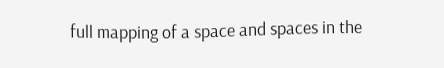full mapping of a space and spaces in the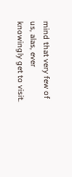mind that very few of us, alas, ever knowingly get to visit.